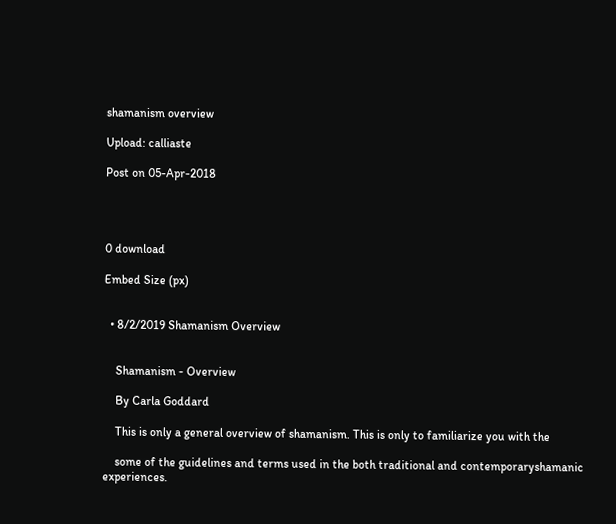shamanism overview

Upload: calliaste

Post on 05-Apr-2018




0 download

Embed Size (px)


  • 8/2/2019 Shamanism Overview


    Shamanism - Overview

    By Carla Goddard

    This is only a general overview of shamanism. This is only to familiarize you with the

    some of the guidelines and terms used in the both traditional and contemporaryshamanic experiences.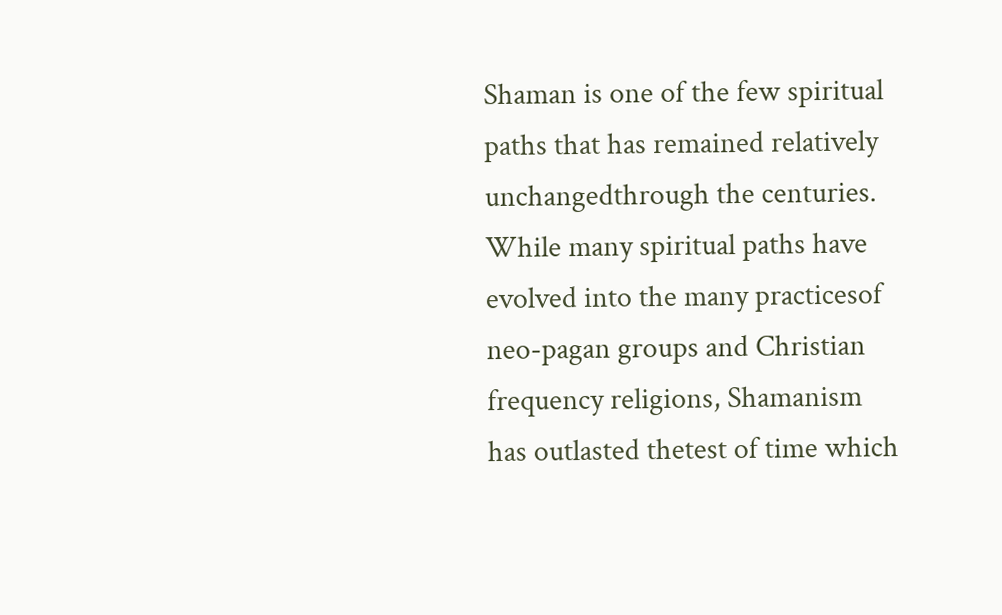Shaman is one of the few spiritual paths that has remained relatively unchangedthrough the centuries. While many spiritual paths have evolved into the many practicesof neo-pagan groups and Christian frequency religions, Shamanism has outlasted thetest of time which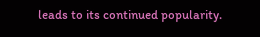leads to its continued popularity.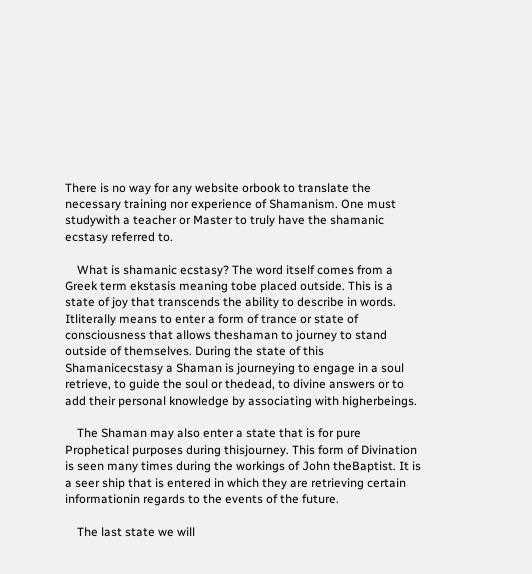There is no way for any website orbook to translate the necessary training nor experience of Shamanism. One must studywith a teacher or Master to truly have the shamanic ecstasy referred to.

    What is shamanic ecstasy? The word itself comes from a Greek term ekstasis meaning tobe placed outside. This is a state of joy that transcends the ability to describe in words. Itliterally means to enter a form of trance or state of consciousness that allows theshaman to journey to stand outside of themselves. During the state of this Shamanicecstasy a Shaman is journeying to engage in a soul retrieve, to guide the soul or thedead, to divine answers or to add their personal knowledge by associating with higherbeings.

    The Shaman may also enter a state that is for pure Prophetical purposes during thisjourney. This form of Divination is seen many times during the workings of John theBaptist. It is a seer ship that is entered in which they are retrieving certain informationin regards to the events of the future.

    The last state we will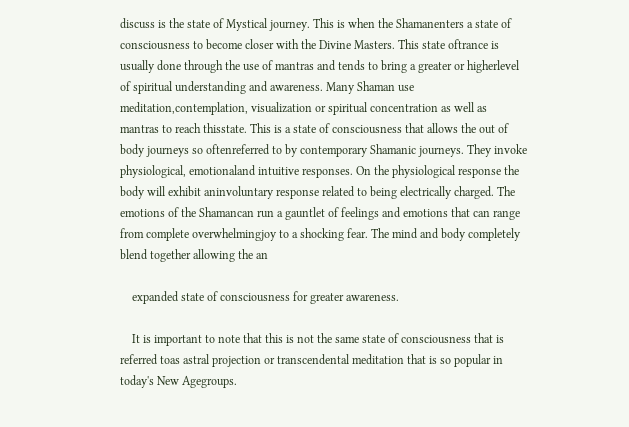discuss is the state of Mystical journey. This is when the Shamanenters a state of consciousness to become closer with the Divine Masters. This state oftrance is usually done through the use of mantras and tends to bring a greater or higherlevel of spiritual understanding and awareness. Many Shaman use meditation,contemplation, visualization or spiritual concentration as well as mantras to reach thisstate. This is a state of consciousness that allows the out of body journeys so oftenreferred to by contemporary Shamanic journeys. They invoke physiological, emotionaland intuitive responses. On the physiological response the body will exhibit aninvoluntary response related to being electrically charged. The emotions of the Shamancan run a gauntlet of feelings and emotions that can range from complete overwhelmingjoy to a shocking fear. The mind and body completely blend together allowing the an

    expanded state of consciousness for greater awareness.

    It is important to note that this is not the same state of consciousness that is referred toas astral projection or transcendental meditation that is so popular in today's New Agegroups.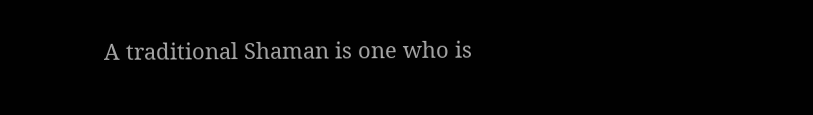A traditional Shaman is one who is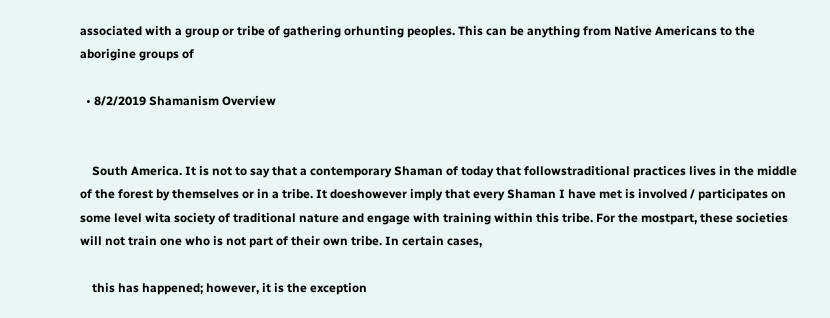associated with a group or tribe of gathering orhunting peoples. This can be anything from Native Americans to the aborigine groups of

  • 8/2/2019 Shamanism Overview


    South America. It is not to say that a contemporary Shaman of today that followstraditional practices lives in the middle of the forest by themselves or in a tribe. It doeshowever imply that every Shaman I have met is involved / participates on some level wita society of traditional nature and engage with training within this tribe. For the mostpart, these societies will not train one who is not part of their own tribe. In certain cases,

    this has happened; however, it is the exception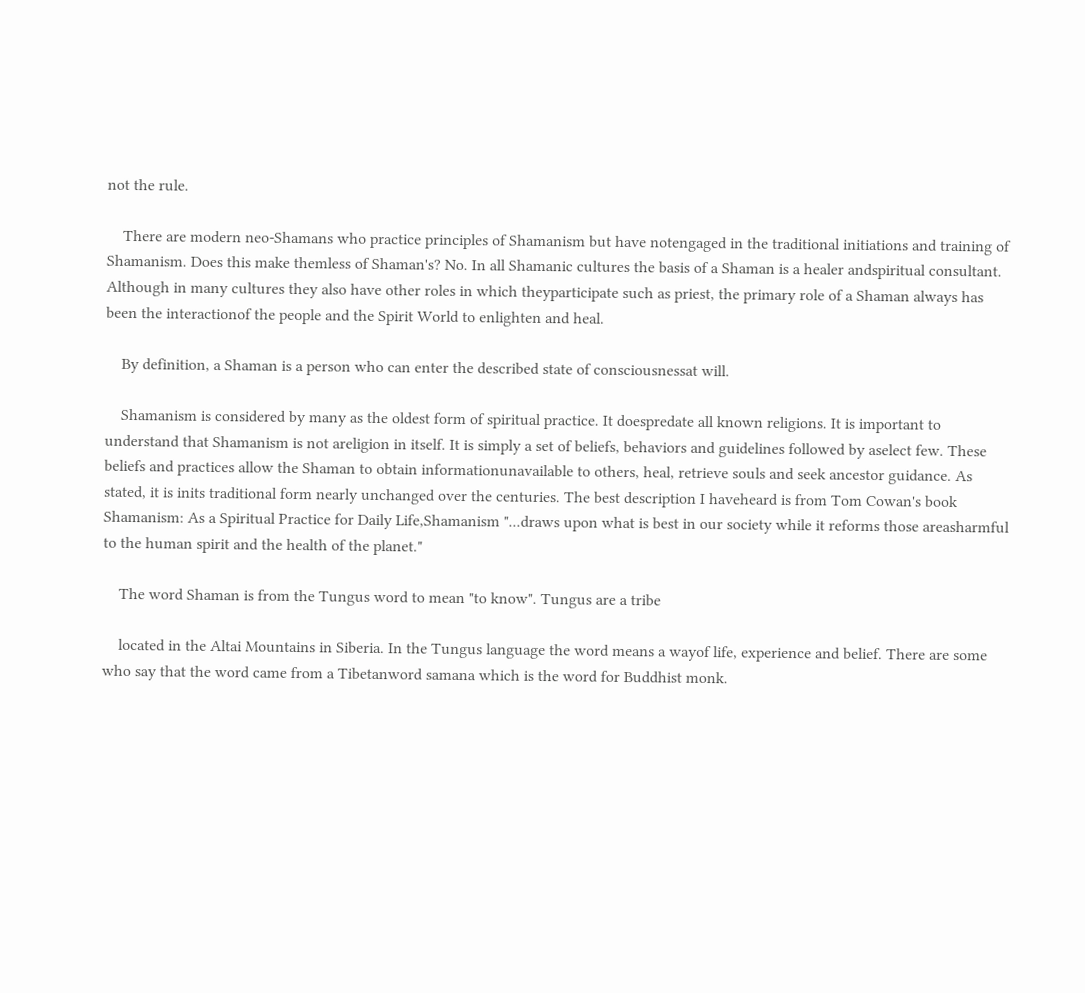not the rule.

    There are modern neo-Shamans who practice principles of Shamanism but have notengaged in the traditional initiations and training of Shamanism. Does this make themless of Shaman's? No. In all Shamanic cultures the basis of a Shaman is a healer andspiritual consultant. Although in many cultures they also have other roles in which theyparticipate such as priest, the primary role of a Shaman always has been the interactionof the people and the Spirit World to enlighten and heal.

    By definition, a Shaman is a person who can enter the described state of consciousnessat will.

    Shamanism is considered by many as the oldest form of spiritual practice. It doespredate all known religions. It is important to understand that Shamanism is not areligion in itself. It is simply a set of beliefs, behaviors and guidelines followed by aselect few. These beliefs and practices allow the Shaman to obtain informationunavailable to others, heal, retrieve souls and seek ancestor guidance. As stated, it is inits traditional form nearly unchanged over the centuries. The best description I haveheard is from Tom Cowan's book Shamanism: As a Spiritual Practice for Daily Life,Shamanism "...draws upon what is best in our society while it reforms those areasharmful to the human spirit and the health of the planet."

    The word Shaman is from the Tungus word to mean "to know". Tungus are a tribe

    located in the Altai Mountains in Siberia. In the Tungus language the word means a wayof life, experience and belief. There are some who say that the word came from a Tibetanword samana which is the word for Buddhist monk.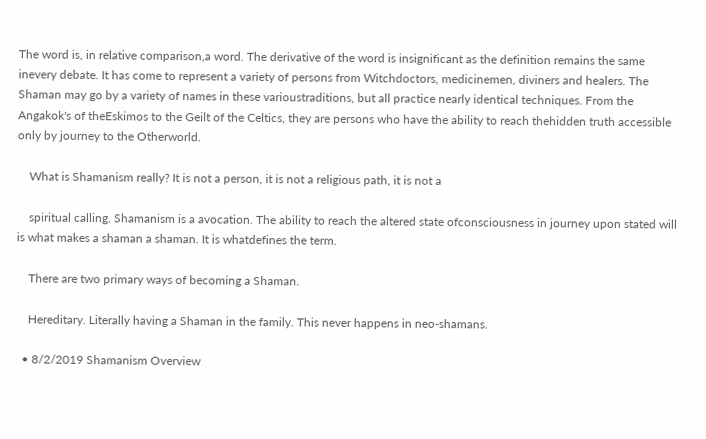The word is, in relative comparison,a word. The derivative of the word is insignificant as the definition remains the same inevery debate. It has come to represent a variety of persons from Witchdoctors, medicinemen, diviners and healers. The Shaman may go by a variety of names in these varioustraditions, but all practice nearly identical techniques. From the Angakok's of theEskimos to the Geilt of the Celtics, they are persons who have the ability to reach thehidden truth accessible only by journey to the Otherworld.

    What is Shamanism really? It is not a person, it is not a religious path, it is not a

    spiritual calling. Shamanism is a avocation. The ability to reach the altered state ofconsciousness in journey upon stated will is what makes a shaman a shaman. It is whatdefines the term.

    There are two primary ways of becoming a Shaman.

    Hereditary. Literally having a Shaman in the family. This never happens in neo-shamans.

  • 8/2/2019 Shamanism Overview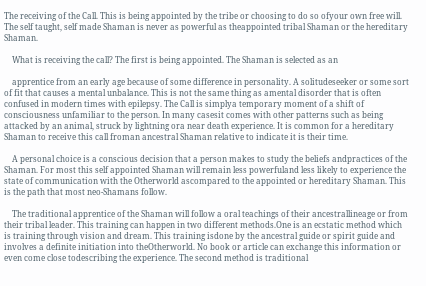The receiving of the Call. This is being appointed by the tribe or choosing to do so ofyour own free will. The self taught, self made Shaman is never as powerful as theappointed tribal Shaman or the hereditary Shaman.

    What is receiving the call? The first is being appointed. The Shaman is selected as an

    apprentice from an early age because of some difference in personality. A solitudeseeker or some sort of fit that causes a mental unbalance. This is not the same thing as amental disorder that is often confused in modern times with epilepsy. The Call is simplya temporary moment of a shift of consciousness unfamiliar to the person. In many casesit comes with other patterns such as being attacked by an animal, struck by lightning ora near death experience. It is common for a hereditary Shaman to receive this call froman ancestral Shaman relative to indicate it is their time.

    A personal choice is a conscious decision that a person makes to study the beliefs andpractices of the Shaman. For most this self appointed Shaman will remain less powerfuland less likely to experience the state of communication with the Otherworld ascompared to the appointed or hereditary Shaman. This is the path that most neo-Shamans follow.

    The traditional apprentice of the Shaman will follow a oral teachings of their ancestrallineage or from their tribal leader. This training can happen in two different methods.One is an ecstatic method which is training through vision and dream. This training isdone by the ancestral guide or spirit guide and involves a definite initiation into theOtherworld. No book or article can exchange this information or even come close todescribing the experience. The second method is traditional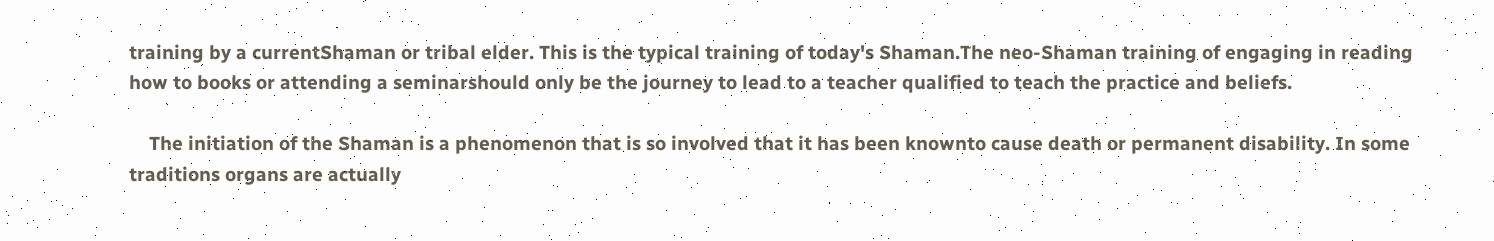training by a currentShaman or tribal elder. This is the typical training of today's Shaman.The neo-Shaman training of engaging in reading how to books or attending a seminarshould only be the journey to lead to a teacher qualified to teach the practice and beliefs.

    The initiation of the Shaman is a phenomenon that is so involved that it has been knownto cause death or permanent disability. In some traditions organs are actually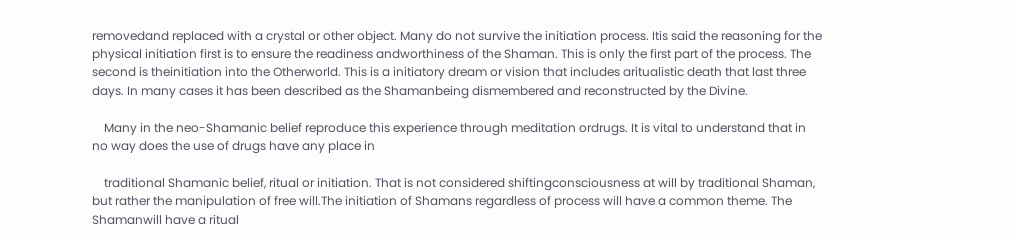removedand replaced with a crystal or other object. Many do not survive the initiation process. Itis said the reasoning for the physical initiation first is to ensure the readiness andworthiness of the Shaman. This is only the first part of the process. The second is theinitiation into the Otherworld. This is a initiatory dream or vision that includes aritualistic death that last three days. In many cases it has been described as the Shamanbeing dismembered and reconstructed by the Divine.

    Many in the neo-Shamanic belief reproduce this experience through meditation ordrugs. It is vital to understand that in no way does the use of drugs have any place in

    traditional Shamanic belief, ritual or initiation. That is not considered shiftingconsciousness at will by traditional Shaman, but rather the manipulation of free will.The initiation of Shamans regardless of process will have a common theme. The Shamanwill have a ritual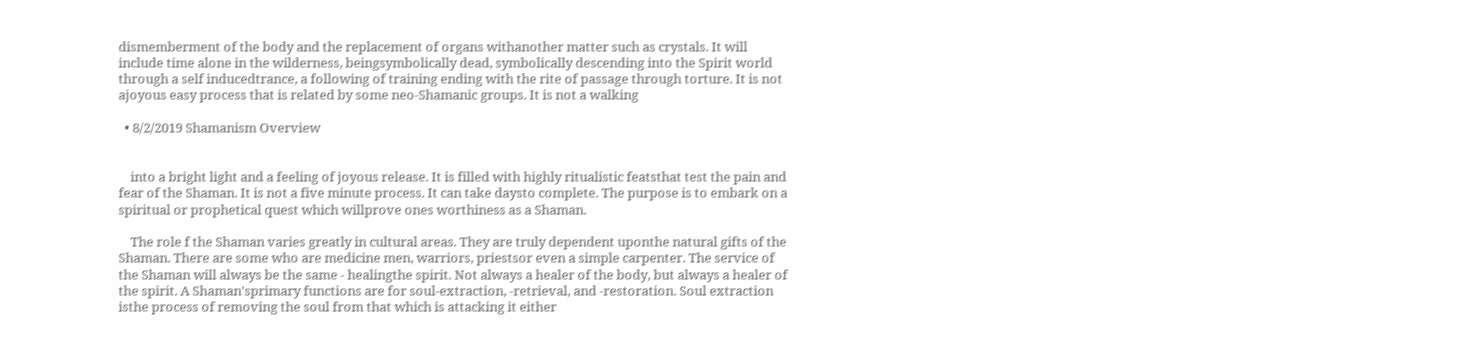dismemberment of the body and the replacement of organs withanother matter such as crystals. It will include time alone in the wilderness, beingsymbolically dead, symbolically descending into the Spirit world through a self inducedtrance, a following of training ending with the rite of passage through torture. It is not ajoyous easy process that is related by some neo-Shamanic groups. It is not a walking

  • 8/2/2019 Shamanism Overview


    into a bright light and a feeling of joyous release. It is filled with highly ritualistic featsthat test the pain and fear of the Shaman. It is not a five minute process. It can take daysto complete. The purpose is to embark on a spiritual or prophetical quest which willprove ones worthiness as a Shaman.

    The role f the Shaman varies greatly in cultural areas. They are truly dependent uponthe natural gifts of the Shaman. There are some who are medicine men, warriors, priestsor even a simple carpenter. The service of the Shaman will always be the same - healingthe spirit. Not always a healer of the body, but always a healer of the spirit. A Shaman'sprimary functions are for soul-extraction, -retrieval, and -restoration. Soul extraction isthe process of removing the soul from that which is attacking it either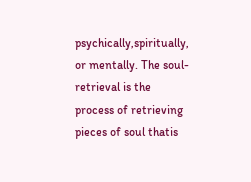psychically,spiritually, or mentally. The soul-retrieval is the process of retrieving pieces of soul thatis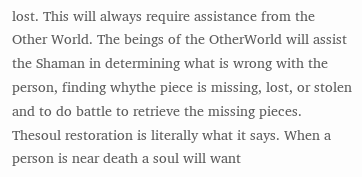lost. This will always require assistance from the Other World. The beings of the OtherWorld will assist the Shaman in determining what is wrong with the person, finding whythe piece is missing, lost, or stolen and to do battle to retrieve the missing pieces. Thesoul restoration is literally what it says. When a person is near death a soul will want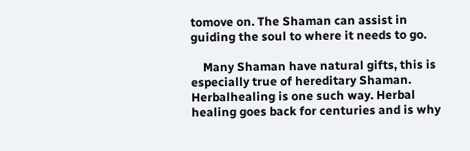tomove on. The Shaman can assist in guiding the soul to where it needs to go.

    Many Shaman have natural gifts, this is especially true of hereditary Shaman. Herbalhealing is one such way. Herbal healing goes back for centuries and is why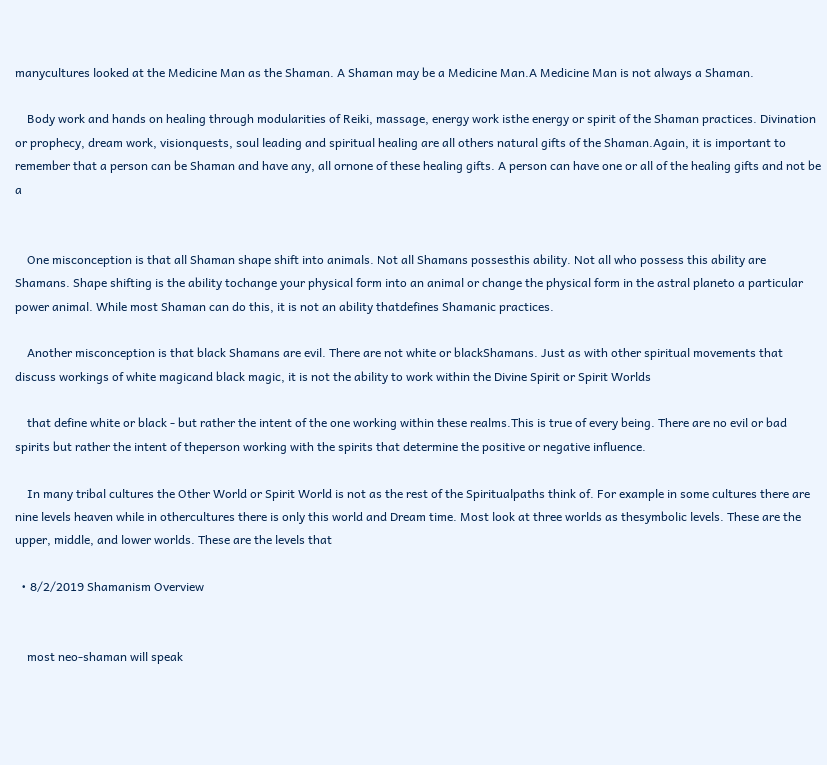manycultures looked at the Medicine Man as the Shaman. A Shaman may be a Medicine Man.A Medicine Man is not always a Shaman.

    Body work and hands on healing through modularities of Reiki, massage, energy work isthe energy or spirit of the Shaman practices. Divination or prophecy, dream work, visionquests, soul leading and spiritual healing are all others natural gifts of the Shaman.Again, it is important to remember that a person can be Shaman and have any, all ornone of these healing gifts. A person can have one or all of the healing gifts and not be a


    One misconception is that all Shaman shape shift into animals. Not all Shamans possesthis ability. Not all who possess this ability are Shamans. Shape shifting is the ability tochange your physical form into an animal or change the physical form in the astral planeto a particular power animal. While most Shaman can do this, it is not an ability thatdefines Shamanic practices.

    Another misconception is that black Shamans are evil. There are not white or blackShamans. Just as with other spiritual movements that discuss workings of white magicand black magic, it is not the ability to work within the Divine Spirit or Spirit Worlds

    that define white or black - but rather the intent of the one working within these realms.This is true of every being. There are no evil or bad spirits but rather the intent of theperson working with the spirits that determine the positive or negative influence.

    In many tribal cultures the Other World or Spirit World is not as the rest of the Spiritualpaths think of. For example in some cultures there are nine levels heaven while in othercultures there is only this world and Dream time. Most look at three worlds as thesymbolic levels. These are the upper, middle, and lower worlds. These are the levels that

  • 8/2/2019 Shamanism Overview


    most neo-shaman will speak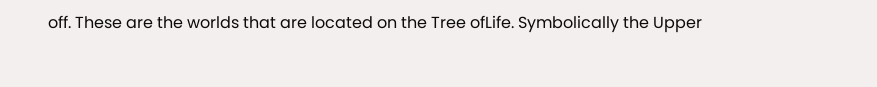off. These are the worlds that are located on the Tree ofLife. Symbolically the Upper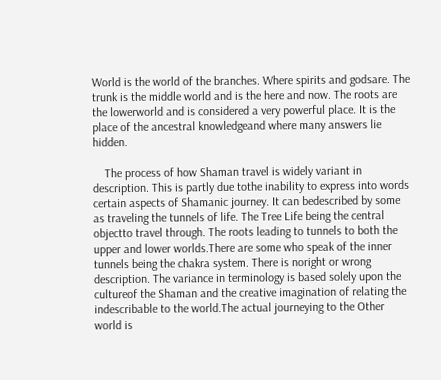World is the world of the branches. Where spirits and godsare. The trunk is the middle world and is the here and now. The roots are the lowerworld and is considered a very powerful place. It is the place of the ancestral knowledgeand where many answers lie hidden.

    The process of how Shaman travel is widely variant in description. This is partly due tothe inability to express into words certain aspects of Shamanic journey. It can bedescribed by some as traveling the tunnels of life. The Tree Life being the central objectto travel through. The roots leading to tunnels to both the upper and lower worlds.There are some who speak of the inner tunnels being the chakra system. There is noright or wrong description. The variance in terminology is based solely upon the cultureof the Shaman and the creative imagination of relating the indescribable to the world.The actual journeying to the Other world is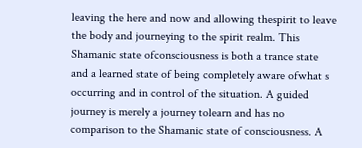leaving the here and now and allowing thespirit to leave the body and journeying to the spirit realm. This Shamanic state ofconsciousness is both a trance state and a learned state of being completely aware ofwhat s occurring and in control of the situation. A guided journey is merely a journey tolearn and has no comparison to the Shamanic state of consciousness. A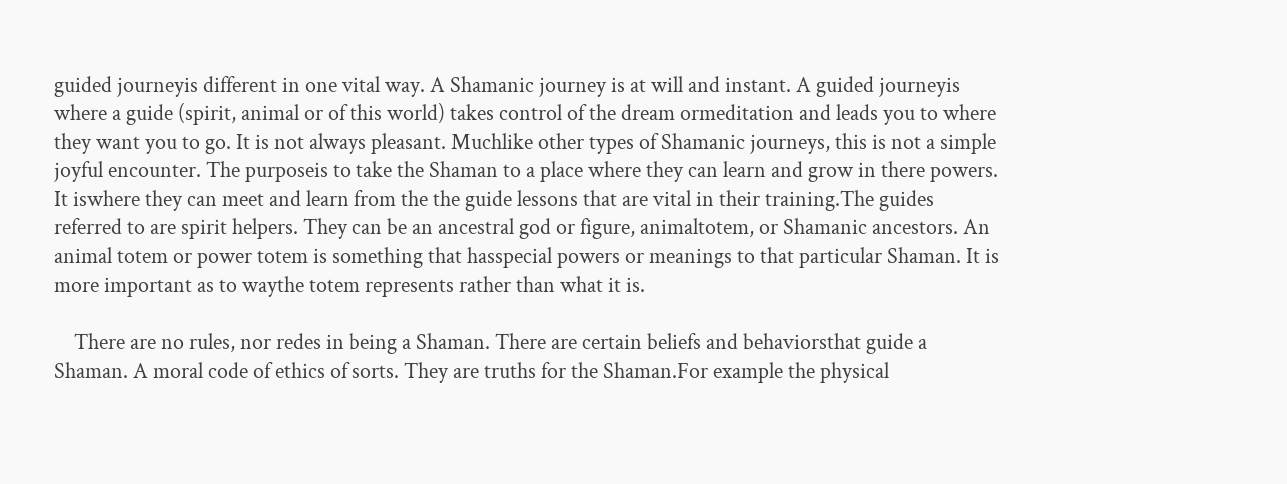guided journeyis different in one vital way. A Shamanic journey is at will and instant. A guided journeyis where a guide (spirit, animal or of this world) takes control of the dream ormeditation and leads you to where they want you to go. It is not always pleasant. Muchlike other types of Shamanic journeys, this is not a simple joyful encounter. The purposeis to take the Shaman to a place where they can learn and grow in there powers. It iswhere they can meet and learn from the the guide lessons that are vital in their training.The guides referred to are spirit helpers. They can be an ancestral god or figure, animaltotem, or Shamanic ancestors. An animal totem or power totem is something that hasspecial powers or meanings to that particular Shaman. It is more important as to waythe totem represents rather than what it is.

    There are no rules, nor redes in being a Shaman. There are certain beliefs and behaviorsthat guide a Shaman. A moral code of ethics of sorts. They are truths for the Shaman.For example the physical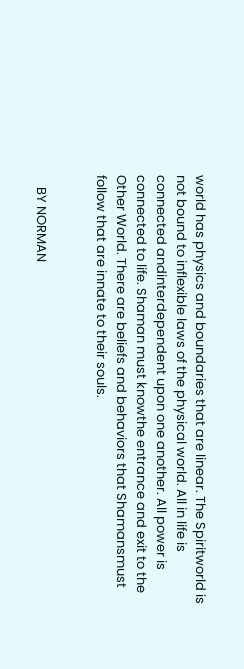world has physics and boundaries that are linear. The Spiritworld is not bound to inflexible laws of the physical world. All in life is connected andinterdependent upon one another. All power is connected to life. Shaman must knowthe entrance and exit to the Other World. There are beliefs and behaviors that Shamansmust follow that are innate to their souls.


    BY NORMAN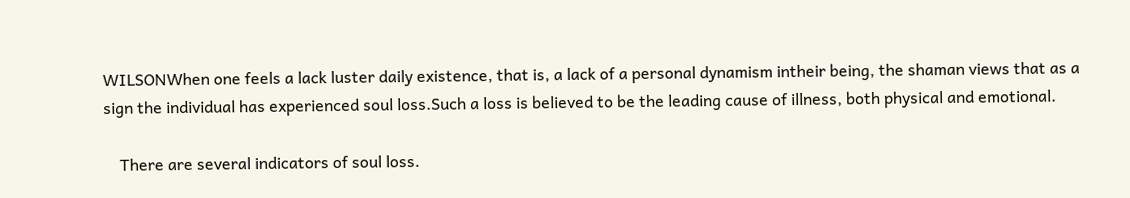WILSONWhen one feels a lack luster daily existence, that is, a lack of a personal dynamism intheir being, the shaman views that as a sign the individual has experienced soul loss.Such a loss is believed to be the leading cause of illness, both physical and emotional.

    There are several indicators of soul loss.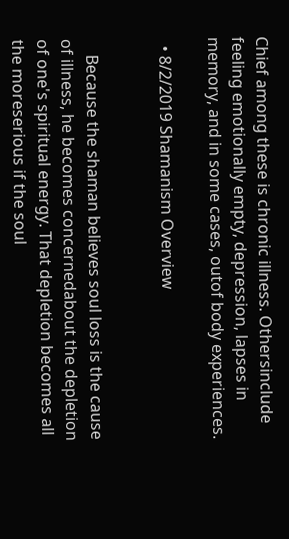Chief among these is chronic illness. Othersinclude feeling emotionally empty, depression, lapses in memory, and in some cases, outof body experiences.

  • 8/2/2019 Shamanism Overview


    Because the shaman believes soul loss is the cause of illness, he becomes concernedabout the depletion of one's spiritual energy. That depletion becomes all the moreserious if the soul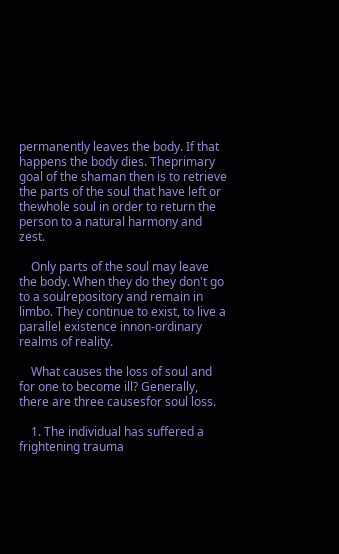permanently leaves the body. If that happens the body dies. Theprimary goal of the shaman then is to retrieve the parts of the soul that have left or thewhole soul in order to return the person to a natural harmony and zest.

    Only parts of the soul may leave the body. When they do they don't go to a soulrepository and remain in limbo. They continue to exist, to live a parallel existence innon-ordinary realms of reality.

    What causes the loss of soul and for one to become ill? Generally, there are three causesfor soul loss.

    1. The individual has suffered a frightening trauma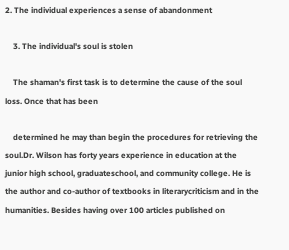2. The individual experiences a sense of abandonment

    3. The individual's soul is stolen

    The shaman's first task is to determine the cause of the soul loss. Once that has been

    determined he may than begin the procedures for retrieving the soul.Dr. Wilson has forty years experience in education at the junior high school, graduateschool, and community college. He is the author and co-author of textbooks in literarycriticism and in the humanities. Besides having over 100 articles published on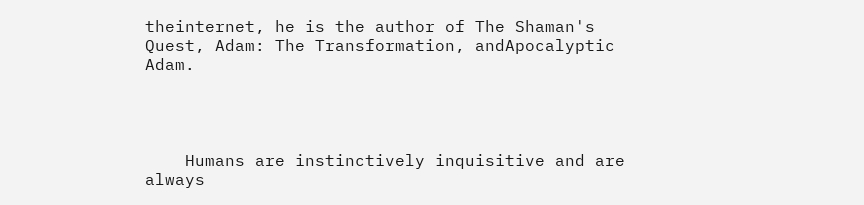theinternet, he is the author of The Shaman's Quest, Adam: The Transformation, andApocalyptic Adam.




    Humans are instinctively inquisitive and are always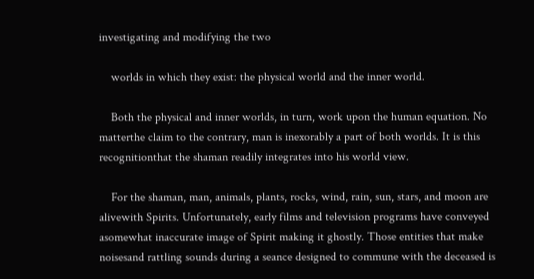investigating and modifying the two

    worlds in which they exist: the physical world and the inner world.

    Both the physical and inner worlds, in turn, work upon the human equation. No matterthe claim to the contrary, man is inexorably a part of both worlds. It is this recognitionthat the shaman readily integrates into his world view.

    For the shaman, man, animals, plants, rocks, wind, rain, sun, stars, and moon are alivewith Spirits. Unfortunately, early films and television programs have conveyed asomewhat inaccurate image of Spirit making it ghostly. Those entities that make noisesand rattling sounds during a seance designed to commune with the deceased is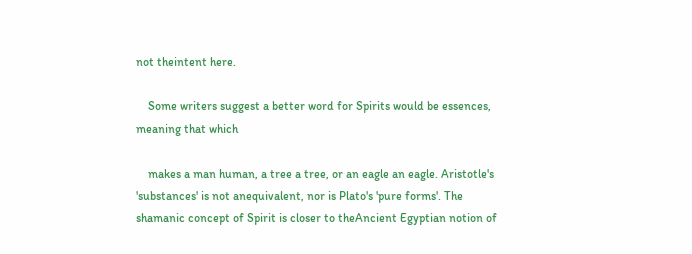not theintent here.

    Some writers suggest a better word for Spirits would be essences, meaning that which

    makes a man human, a tree a tree, or an eagle an eagle. Aristotle's 'substances' is not anequivalent, nor is Plato's 'pure forms'. The shamanic concept of Spirit is closer to theAncient Egyptian notion of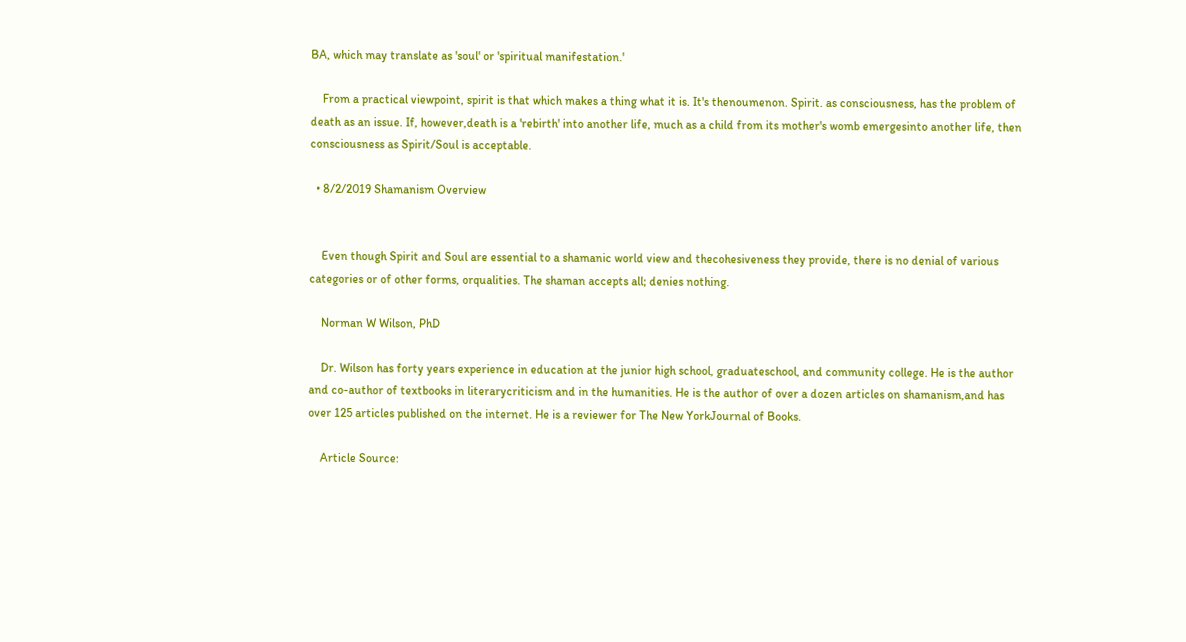BA, which may translate as 'soul' or 'spiritual manifestation.'

    From a practical viewpoint, spirit is that which makes a thing what it is. It's thenoumenon. Spirit. as consciousness, has the problem of death as an issue. If, however,death is a 'rebirth' into another life, much as a child from its mother's womb emergesinto another life, then consciousness as Spirit/Soul is acceptable.

  • 8/2/2019 Shamanism Overview


    Even though Spirit and Soul are essential to a shamanic world view and thecohesiveness they provide, there is no denial of various categories or of other forms, orqualities. The shaman accepts all; denies nothing.

    Norman W Wilson, PhD

    Dr. Wilson has forty years experience in education at the junior high school, graduateschool, and community college. He is the author and co-author of textbooks in literarycriticism and in the humanities. He is the author of over a dozen articles on shamanism,and has over 125 articles published on the internet. He is a reviewer for The New YorkJournal of Books.

    Article Source: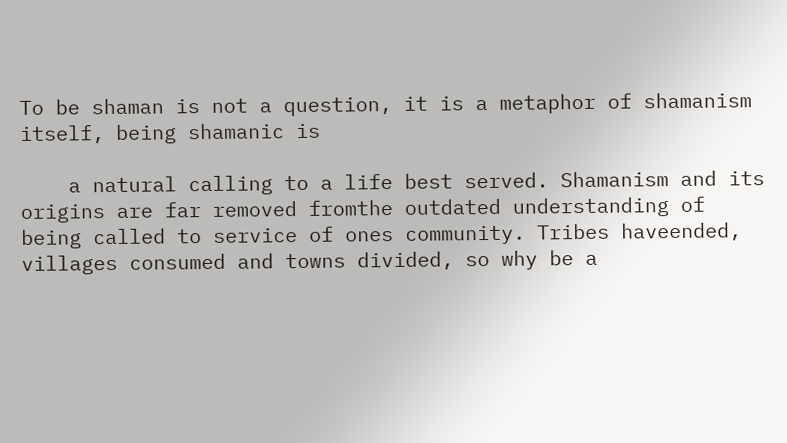To be shaman is not a question, it is a metaphor of shamanism itself, being shamanic is

    a natural calling to a life best served. Shamanism and its origins are far removed fromthe outdated understanding of being called to service of ones community. Tribes haveended, villages consumed and towns divided, so why be a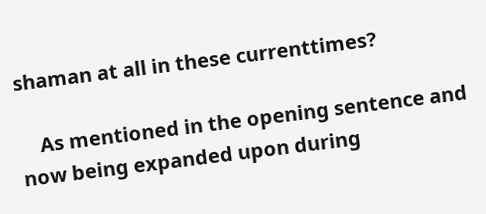shaman at all in these currenttimes?

    As mentioned in the opening sentence and now being expanded upon during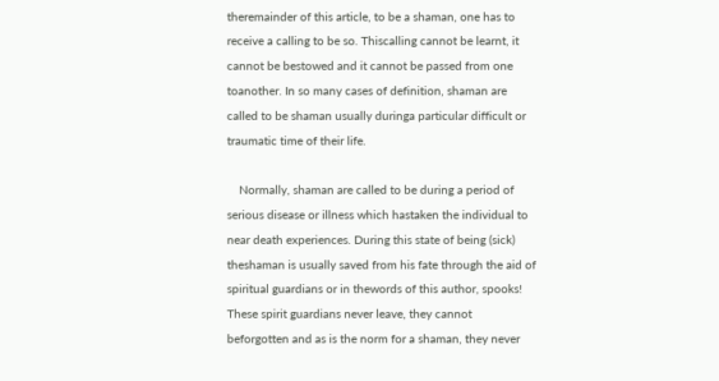theremainder of this article, to be a shaman, one has to receive a calling to be so. Thiscalling cannot be learnt, it cannot be bestowed and it cannot be passed from one toanother. In so many cases of definition, shaman are called to be shaman usually duringa particular difficult or traumatic time of their life.

    Normally, shaman are called to be during a period of serious disease or illness which hastaken the individual to near death experiences. During this state of being (sick) theshaman is usually saved from his fate through the aid of spiritual guardians or in thewords of this author, spooks! These spirit guardians never leave, they cannot beforgotten and as is the norm for a shaman, they never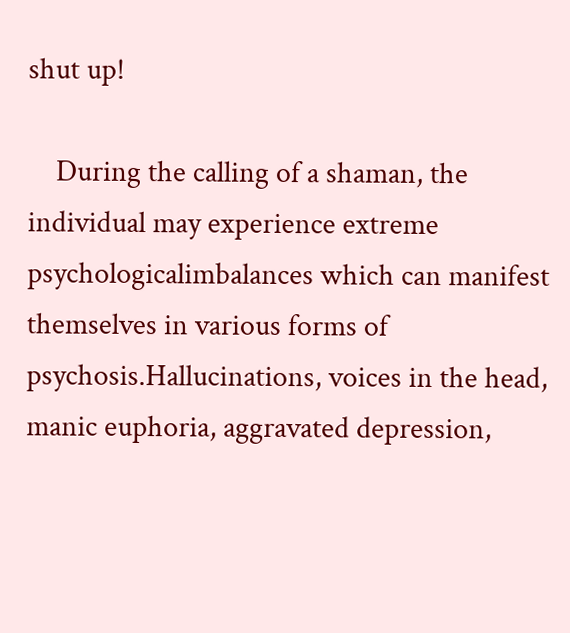shut up!

    During the calling of a shaman, the individual may experience extreme psychologicalimbalances which can manifest themselves in various forms of psychosis.Hallucinations, voices in the head, manic euphoria, aggravated depression,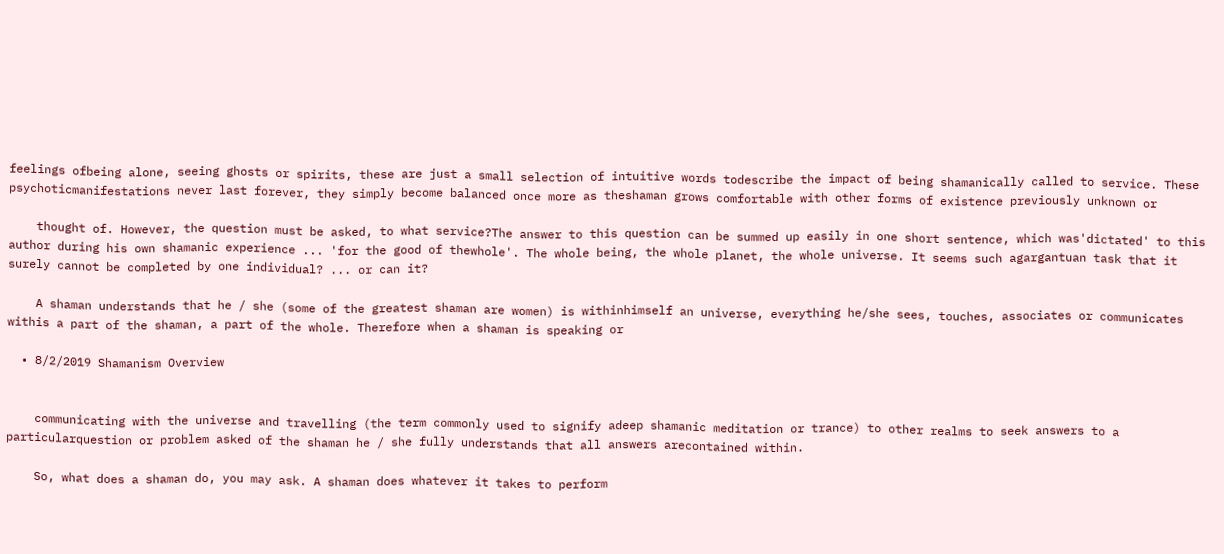feelings ofbeing alone, seeing ghosts or spirits, these are just a small selection of intuitive words todescribe the impact of being shamanically called to service. These psychoticmanifestations never last forever, they simply become balanced once more as theshaman grows comfortable with other forms of existence previously unknown or

    thought of. However, the question must be asked, to what service?The answer to this question can be summed up easily in one short sentence, which was'dictated' to this author during his own shamanic experience ... 'for the good of thewhole'. The whole being, the whole planet, the whole universe. It seems such agargantuan task that it surely cannot be completed by one individual? ... or can it?

    A shaman understands that he / she (some of the greatest shaman are women) is withinhimself an universe, everything he/she sees, touches, associates or communicates withis a part of the shaman, a part of the whole. Therefore when a shaman is speaking or

  • 8/2/2019 Shamanism Overview


    communicating with the universe and travelling (the term commonly used to signify adeep shamanic meditation or trance) to other realms to seek answers to a particularquestion or problem asked of the shaman he / she fully understands that all answers arecontained within.

    So, what does a shaman do, you may ask. A shaman does whatever it takes to perform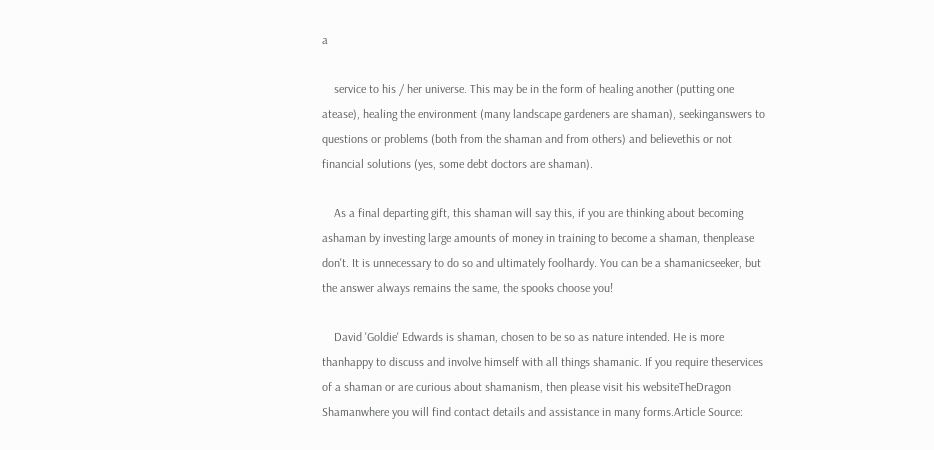a

    service to his / her universe. This may be in the form of healing another (putting one atease), healing the environment (many landscape gardeners are shaman), seekinganswers to questions or problems (both from the shaman and from others) and believethis or not financial solutions (yes, some debt doctors are shaman).

    As a final departing gift, this shaman will say this, if you are thinking about becoming ashaman by investing large amounts of money in training to become a shaman, thenplease don't. It is unnecessary to do so and ultimately foolhardy. You can be a shamanicseeker, but the answer always remains the same, the spooks choose you!

    David 'Goldie' Edwards is shaman, chosen to be so as nature intended. He is more thanhappy to discuss and involve himself with all things shamanic. If you require theservices of a shaman or are curious about shamanism, then please visit his websiteTheDragon Shamanwhere you will find contact details and assistance in many forms.Article Source: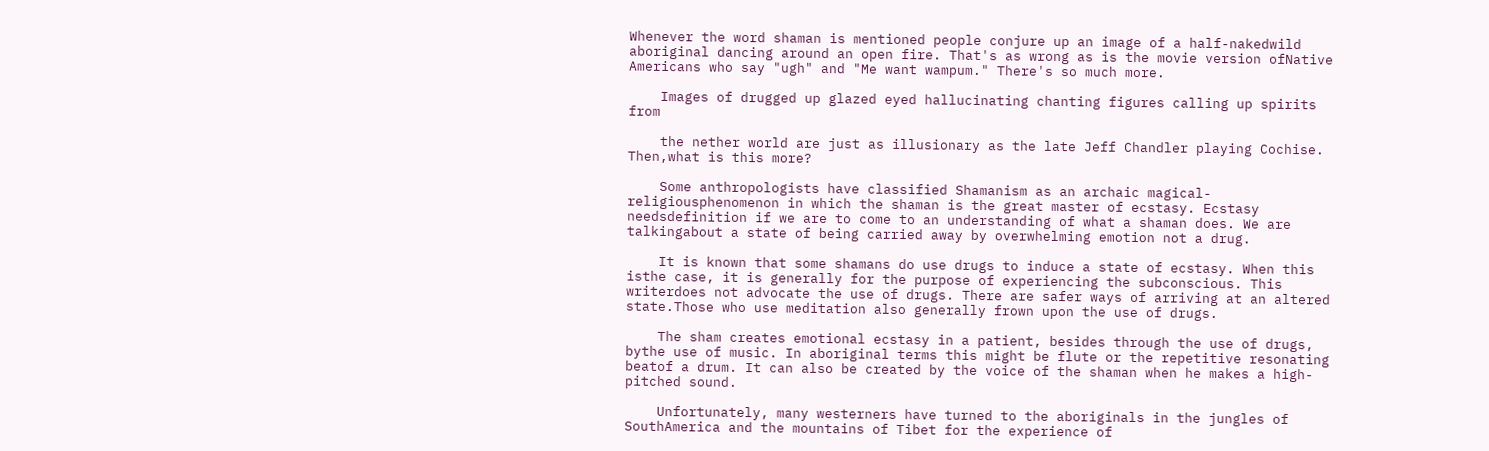Whenever the word shaman is mentioned people conjure up an image of a half-nakedwild aboriginal dancing around an open fire. That's as wrong as is the movie version ofNative Americans who say "ugh" and "Me want wampum." There's so much more.

    Images of drugged up glazed eyed hallucinating chanting figures calling up spirits from

    the nether world are just as illusionary as the late Jeff Chandler playing Cochise. Then,what is this more?

    Some anthropologists have classified Shamanism as an archaic magical-religiousphenomenon in which the shaman is the great master of ecstasy. Ecstasy needsdefinition if we are to come to an understanding of what a shaman does. We are talkingabout a state of being carried away by overwhelming emotion not a drug.

    It is known that some shamans do use drugs to induce a state of ecstasy. When this isthe case, it is generally for the purpose of experiencing the subconscious. This writerdoes not advocate the use of drugs. There are safer ways of arriving at an altered state.Those who use meditation also generally frown upon the use of drugs.

    The sham creates emotional ecstasy in a patient, besides through the use of drugs, bythe use of music. In aboriginal terms this might be flute or the repetitive resonating beatof a drum. It can also be created by the voice of the shaman when he makes a high-pitched sound.

    Unfortunately, many westerners have turned to the aboriginals in the jungles of SouthAmerica and the mountains of Tibet for the experience of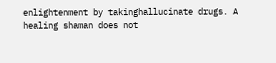enlightenment by takinghallucinate drugs. A healing shaman does not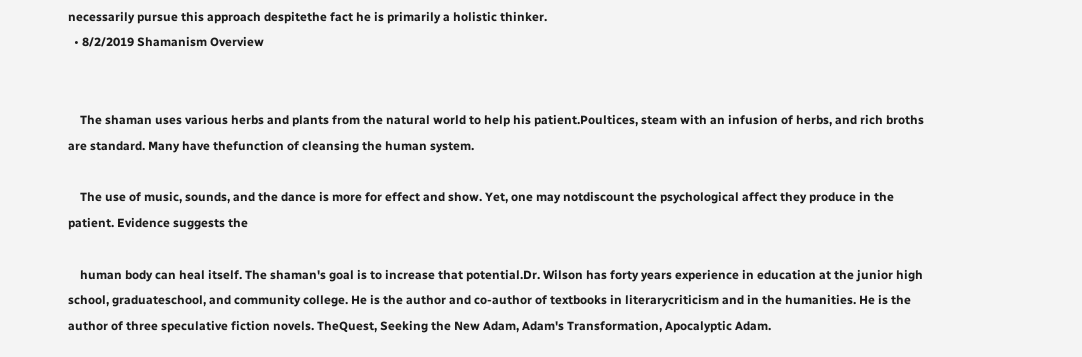necessarily pursue this approach despitethe fact he is primarily a holistic thinker.
  • 8/2/2019 Shamanism Overview


    The shaman uses various herbs and plants from the natural world to help his patient.Poultices, steam with an infusion of herbs, and rich broths are standard. Many have thefunction of cleansing the human system.

    The use of music, sounds, and the dance is more for effect and show. Yet, one may notdiscount the psychological affect they produce in the patient. Evidence suggests the

    human body can heal itself. The shaman's goal is to increase that potential.Dr. Wilson has forty years experience in education at the junior high school, graduateschool, and community college. He is the author and co-author of textbooks in literarycriticism and in the humanities. He is the author of three speculative fiction novels. TheQuest, Seeking the New Adam, Adam's Transformation, Apocalyptic Adam.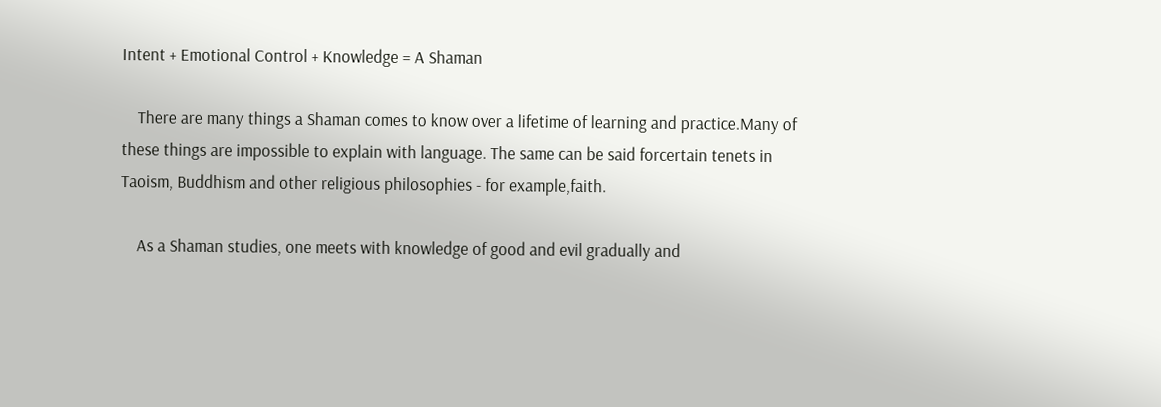Intent + Emotional Control + Knowledge = A Shaman

    There are many things a Shaman comes to know over a lifetime of learning and practice.Many of these things are impossible to explain with language. The same can be said forcertain tenets in Taoism, Buddhism and other religious philosophies - for example,faith.

    As a Shaman studies, one meets with knowledge of good and evil gradually and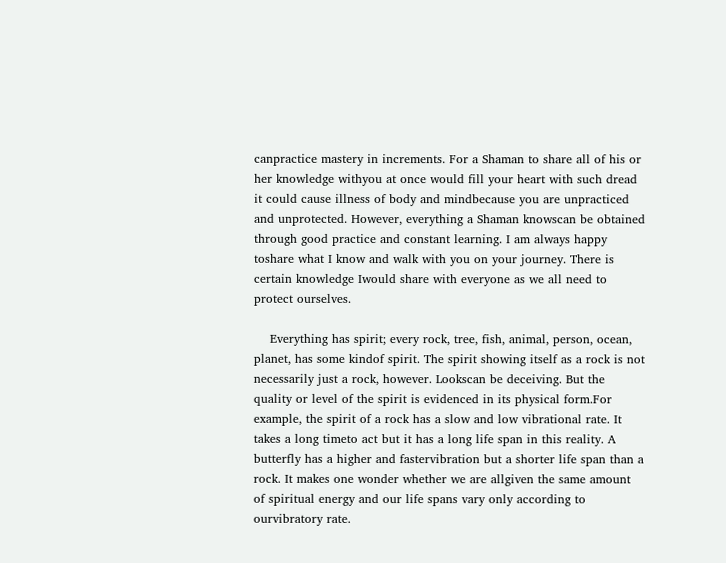canpractice mastery in increments. For a Shaman to share all of his or her knowledge withyou at once would fill your heart with such dread it could cause illness of body and mindbecause you are unpracticed and unprotected. However, everything a Shaman knowscan be obtained through good practice and constant learning. I am always happy toshare what I know and walk with you on your journey. There is certain knowledge Iwould share with everyone as we all need to protect ourselves.

    Everything has spirit; every rock, tree, fish, animal, person, ocean, planet, has some kindof spirit. The spirit showing itself as a rock is not necessarily just a rock, however. Lookscan be deceiving. But the quality or level of the spirit is evidenced in its physical form.For example, the spirit of a rock has a slow and low vibrational rate. It takes a long timeto act but it has a long life span in this reality. A butterfly has a higher and fastervibration but a shorter life span than a rock. It makes one wonder whether we are allgiven the same amount of spiritual energy and our life spans vary only according to ourvibratory rate.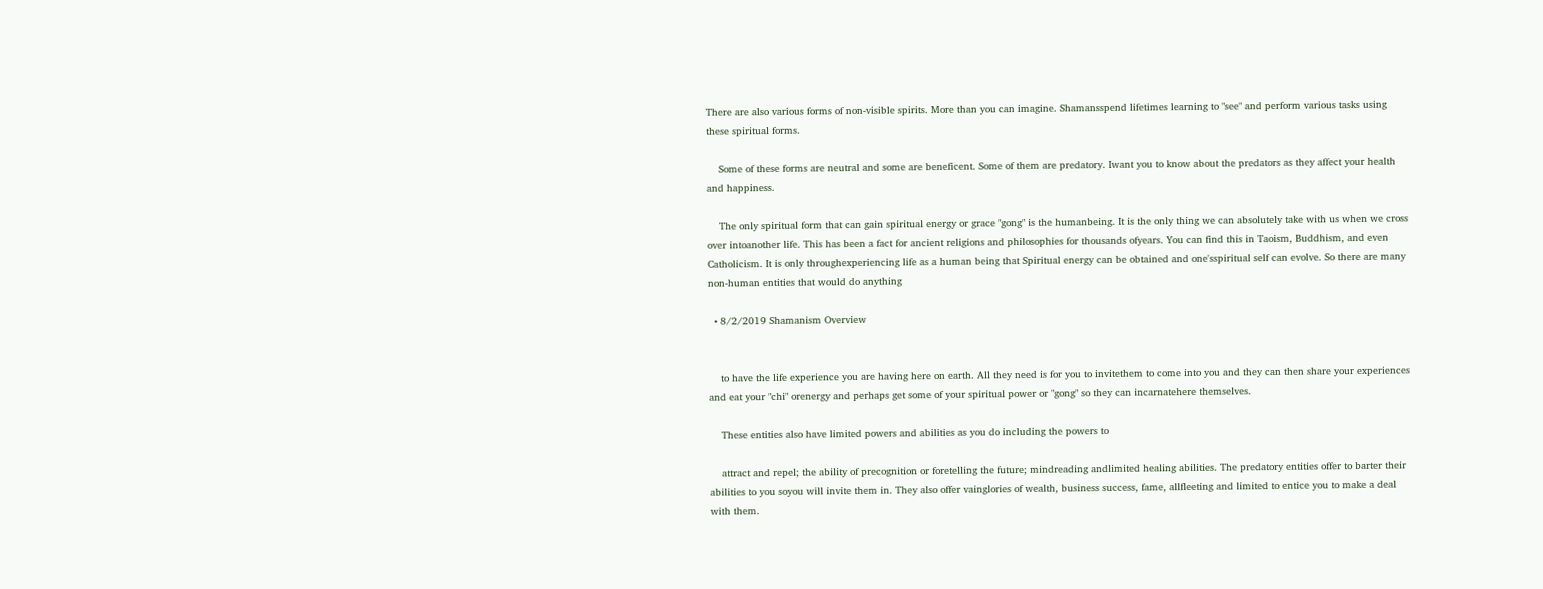There are also various forms of non-visible spirits. More than you can imagine. Shamansspend lifetimes learning to "see" and perform various tasks using these spiritual forms.

    Some of these forms are neutral and some are beneficent. Some of them are predatory. Iwant you to know about the predators as they affect your health and happiness.

    The only spiritual form that can gain spiritual energy or grace "gong" is the humanbeing. It is the only thing we can absolutely take with us when we cross over intoanother life. This has been a fact for ancient religions and philosophies for thousands ofyears. You can find this in Taoism, Buddhism, and even Catholicism. It is only throughexperiencing life as a human being that Spiritual energy can be obtained and one'sspiritual self can evolve. So there are many non-human entities that would do anything

  • 8/2/2019 Shamanism Overview


    to have the life experience you are having here on earth. All they need is for you to invitethem to come into you and they can then share your experiences and eat your "chi" orenergy and perhaps get some of your spiritual power or "gong" so they can incarnatehere themselves.

    These entities also have limited powers and abilities as you do including the powers to

    attract and repel; the ability of precognition or foretelling the future; mindreading andlimited healing abilities. The predatory entities offer to barter their abilities to you soyou will invite them in. They also offer vainglories of wealth, business success, fame, allfleeting and limited to entice you to make a deal with them.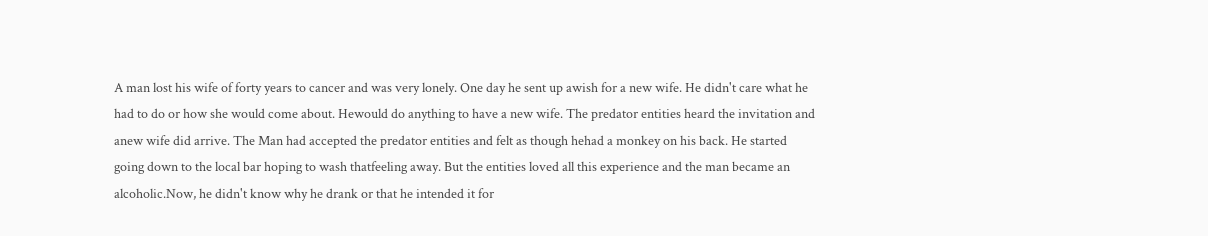A man lost his wife of forty years to cancer and was very lonely. One day he sent up awish for a new wife. He didn't care what he had to do or how she would come about. Hewould do anything to have a new wife. The predator entities heard the invitation and anew wife did arrive. The Man had accepted the predator entities and felt as though hehad a monkey on his back. He started going down to the local bar hoping to wash thatfeeling away. But the entities loved all this experience and the man became an alcoholic.Now, he didn't know why he drank or that he intended it for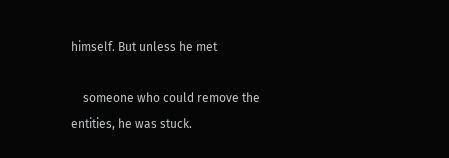himself. But unless he met

    someone who could remove the entities, he was stuck.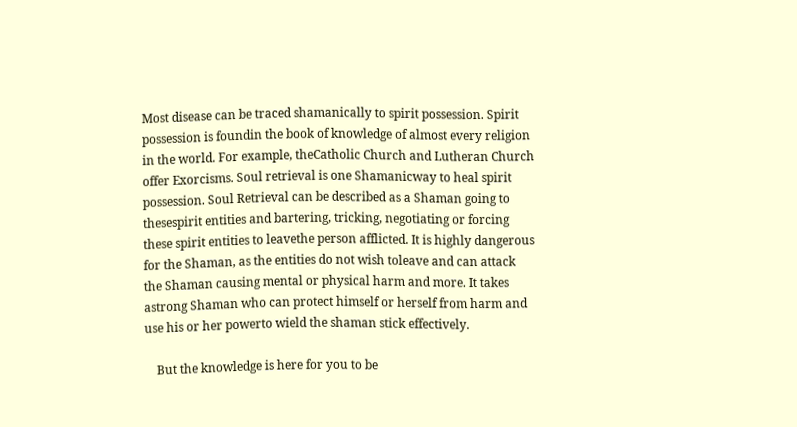Most disease can be traced shamanically to spirit possession. Spirit possession is foundin the book of knowledge of almost every religion in the world. For example, theCatholic Church and Lutheran Church offer Exorcisms. Soul retrieval is one Shamanicway to heal spirit possession. Soul Retrieval can be described as a Shaman going to thesespirit entities and bartering, tricking, negotiating or forcing these spirit entities to leavethe person afflicted. It is highly dangerous for the Shaman, as the entities do not wish toleave and can attack the Shaman causing mental or physical harm and more. It takes astrong Shaman who can protect himself or herself from harm and use his or her powerto wield the shaman stick effectively.

    But the knowledge is here for you to be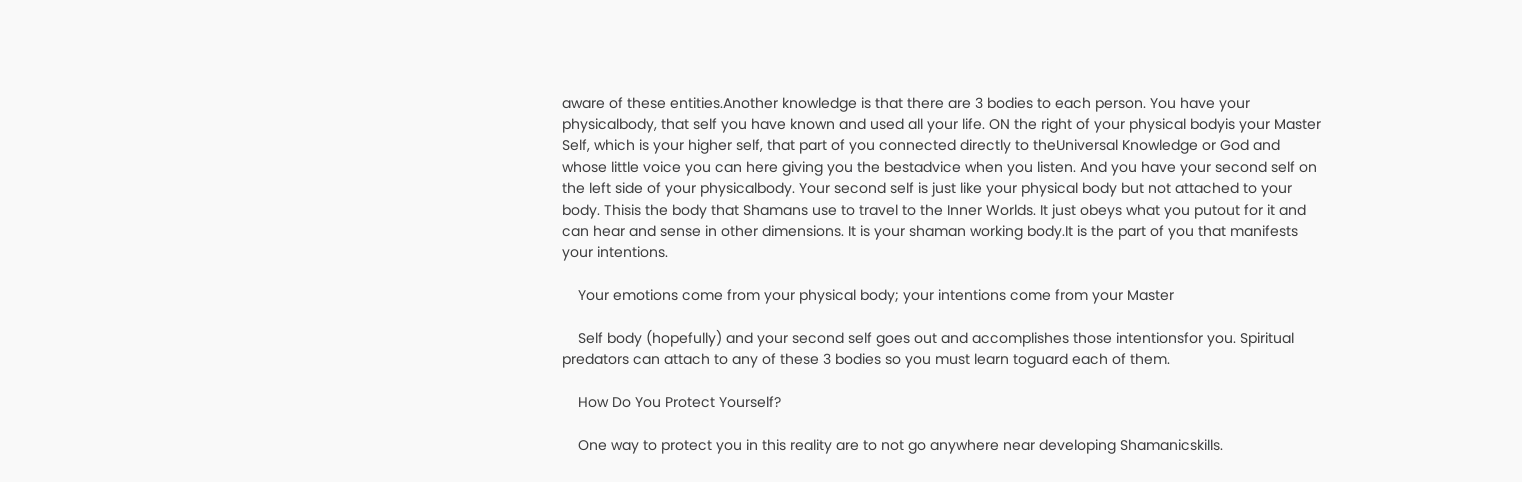aware of these entities.Another knowledge is that there are 3 bodies to each person. You have your physicalbody, that self you have known and used all your life. ON the right of your physical bodyis your Master Self, which is your higher self, that part of you connected directly to theUniversal Knowledge or God and whose little voice you can here giving you the bestadvice when you listen. And you have your second self on the left side of your physicalbody. Your second self is just like your physical body but not attached to your body. Thisis the body that Shamans use to travel to the Inner Worlds. It just obeys what you putout for it and can hear and sense in other dimensions. It is your shaman working body.It is the part of you that manifests your intentions.

    Your emotions come from your physical body; your intentions come from your Master

    Self body (hopefully) and your second self goes out and accomplishes those intentionsfor you. Spiritual predators can attach to any of these 3 bodies so you must learn toguard each of them.

    How Do You Protect Yourself?

    One way to protect you in this reality are to not go anywhere near developing Shamanicskills.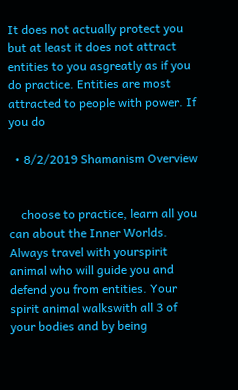It does not actually protect you but at least it does not attract entities to you asgreatly as if you do practice. Entities are most attracted to people with power. If you do

  • 8/2/2019 Shamanism Overview


    choose to practice, learn all you can about the Inner Worlds. Always travel with yourspirit animal who will guide you and defend you from entities. Your spirit animal walkswith all 3 of your bodies and by being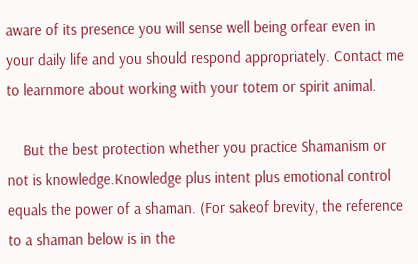aware of its presence you will sense well being orfear even in your daily life and you should respond appropriately. Contact me to learnmore about working with your totem or spirit animal.

    But the best protection whether you practice Shamanism or not is knowledge.Knowledge plus intent plus emotional control equals the power of a shaman. (For sakeof brevity, the reference to a shaman below is in the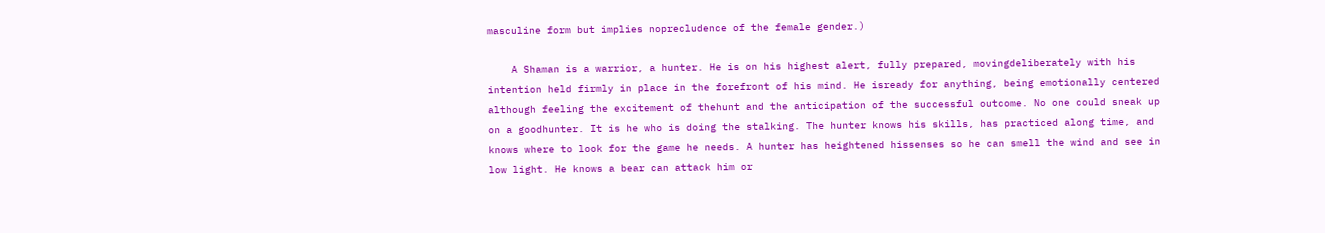masculine form but implies noprecludence of the female gender.)

    A Shaman is a warrior, a hunter. He is on his highest alert, fully prepared, movingdeliberately with his intention held firmly in place in the forefront of his mind. He isready for anything, being emotionally centered although feeling the excitement of thehunt and the anticipation of the successful outcome. No one could sneak up on a goodhunter. It is he who is doing the stalking. The hunter knows his skills, has practiced along time, and knows where to look for the game he needs. A hunter has heightened hissenses so he can smell the wind and see in low light. He knows a bear can attack him or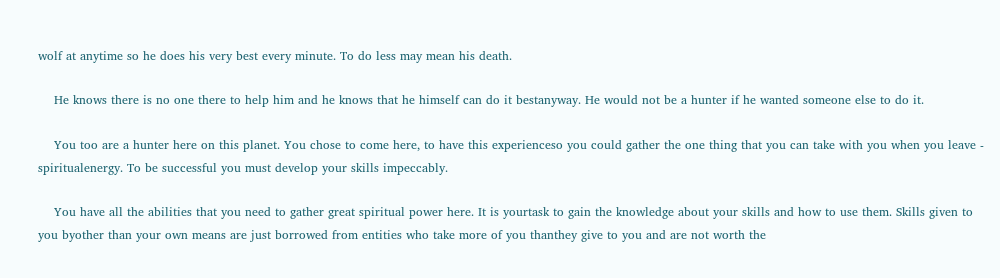wolf at anytime so he does his very best every minute. To do less may mean his death.

    He knows there is no one there to help him and he knows that he himself can do it bestanyway. He would not be a hunter if he wanted someone else to do it.

    You too are a hunter here on this planet. You chose to come here, to have this experienceso you could gather the one thing that you can take with you when you leave - spiritualenergy. To be successful you must develop your skills impeccably.

    You have all the abilities that you need to gather great spiritual power here. It is yourtask to gain the knowledge about your skills and how to use them. Skills given to you byother than your own means are just borrowed from entities who take more of you thanthey give to you and are not worth the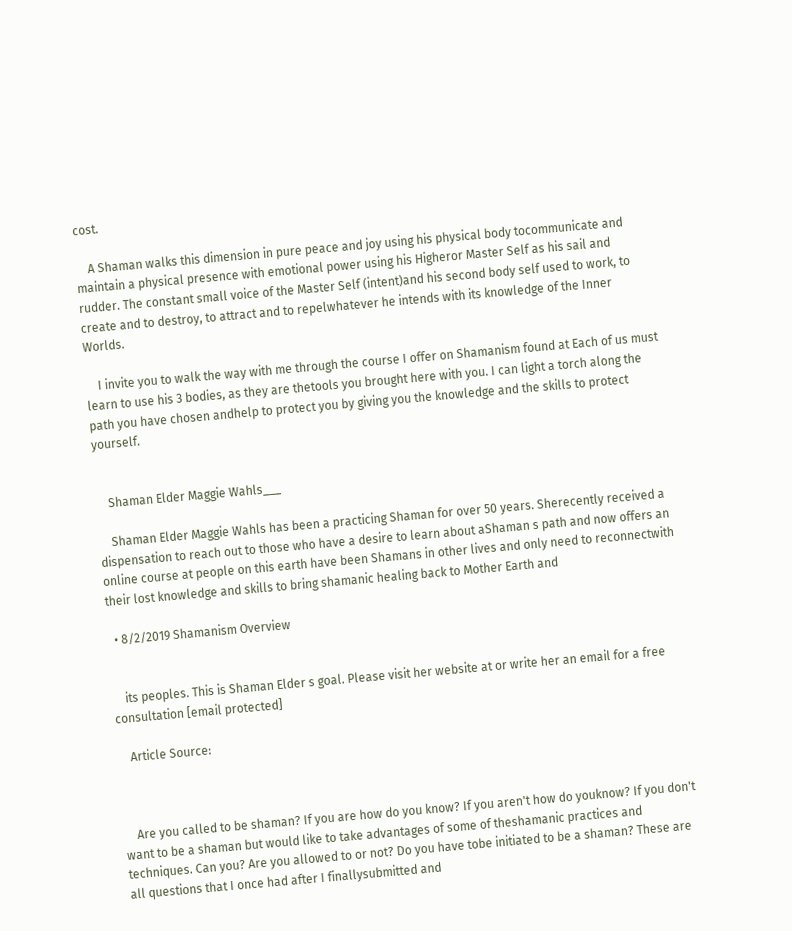cost.

    A Shaman walks this dimension in pure peace and joy using his physical body tocommunicate and maintain a physical presence with emotional power using his Higheror Master Self as his sail and rudder. The constant small voice of the Master Self (intent)and his second body self used to work, to create and to destroy, to attract and to repelwhatever he intends with its knowledge of the Inner Worlds.

    I invite you to walk the way with me through the course I offer on Shamanism found at Each of us must learn to use his 3 bodies, as they are thetools you brought here with you. I can light a torch along the path you have chosen andhelp to protect you by giving you the knowledge and the skills to protect yourself.


    Shaman Elder Maggie Wahls___

    Shaman Elder Maggie Wahls has been a practicing Shaman for over 50 years. Sherecently received a dispensation to reach out to those who have a desire to learn about aShaman s path and now offers an online course at people on this earth have been Shamans in other lives and only need to reconnectwith their lost knowledge and skills to bring shamanic healing back to Mother Earth and

  • 8/2/2019 Shamanism Overview


    its peoples. This is Shaman Elder s goal. Please visit her website at or write her an email for a free consultation [email protected]

    Article Source:



    Are you called to be shaman? If you are how do you know? If you aren't how do youknow? If you don't want to be a shaman but would like to take advantages of some of theshamanic practices and techniques. Can you? Are you allowed to or not? Do you have tobe initiated to be a shaman? These are all questions that I once had after I finallysubmitted and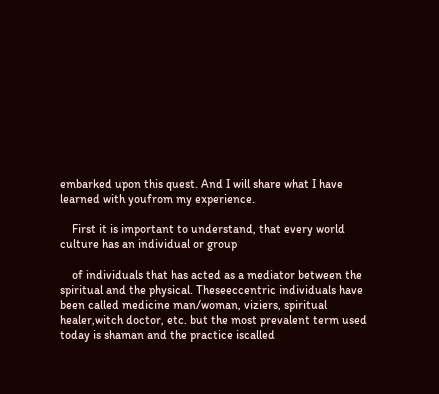embarked upon this quest. And I will share what I have learned with youfrom my experience.

    First it is important to understand, that every world culture has an individual or group

    of individuals that has acted as a mediator between the spiritual and the physical. Theseeccentric individuals have been called medicine man/woman, viziers, spiritual healer,witch doctor, etc. but the most prevalent term used today is shaman and the practice iscalled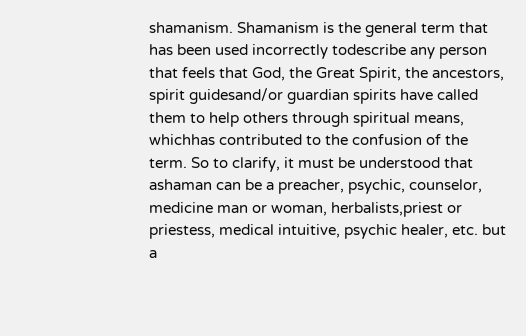shamanism. Shamanism is the general term that has been used incorrectly todescribe any person that feels that God, the Great Spirit, the ancestors, spirit guidesand/or guardian spirits have called them to help others through spiritual means, whichhas contributed to the confusion of the term. So to clarify, it must be understood that ashaman can be a preacher, psychic, counselor, medicine man or woman, herbalists,priest or priestess, medical intuitive, psychic healer, etc. but a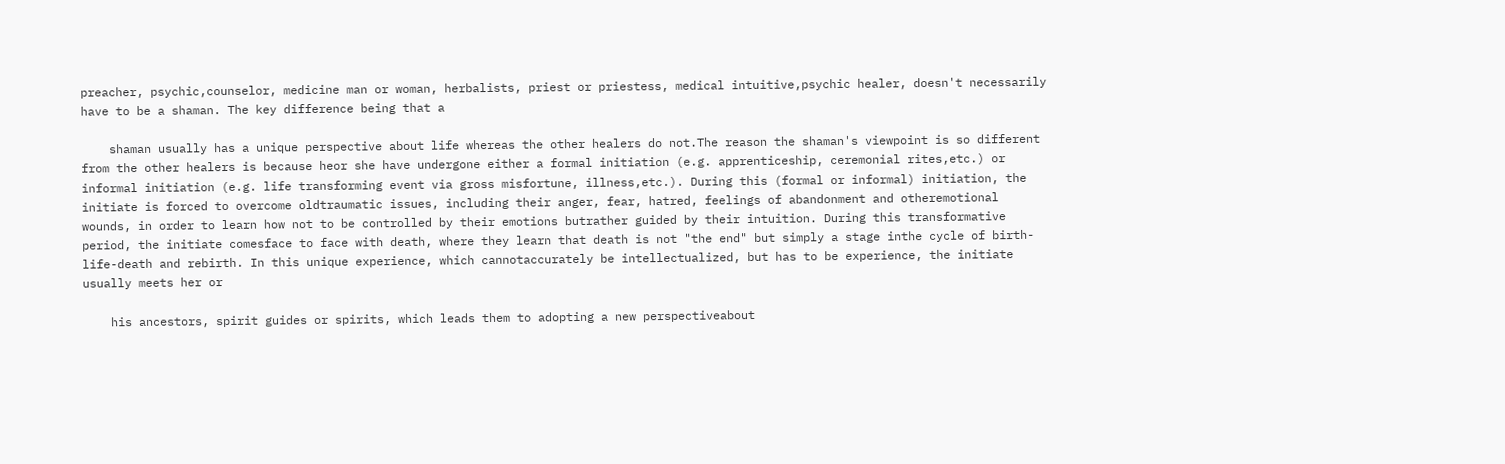preacher, psychic,counselor, medicine man or woman, herbalists, priest or priestess, medical intuitive,psychic healer, doesn't necessarily have to be a shaman. The key difference being that a

    shaman usually has a unique perspective about life whereas the other healers do not.The reason the shaman's viewpoint is so different from the other healers is because heor she have undergone either a formal initiation (e.g. apprenticeship, ceremonial rites,etc.) or informal initiation (e.g. life transforming event via gross misfortune, illness,etc.). During this (formal or informal) initiation, the initiate is forced to overcome oldtraumatic issues, including their anger, fear, hatred, feelings of abandonment and otheremotional wounds, in order to learn how not to be controlled by their emotions butrather guided by their intuition. During this transformative period, the initiate comesface to face with death, where they learn that death is not "the end" but simply a stage inthe cycle of birth-life-death and rebirth. In this unique experience, which cannotaccurately be intellectualized, but has to be experience, the initiate usually meets her or

    his ancestors, spirit guides or spirits, which leads them to adopting a new perspectiveabout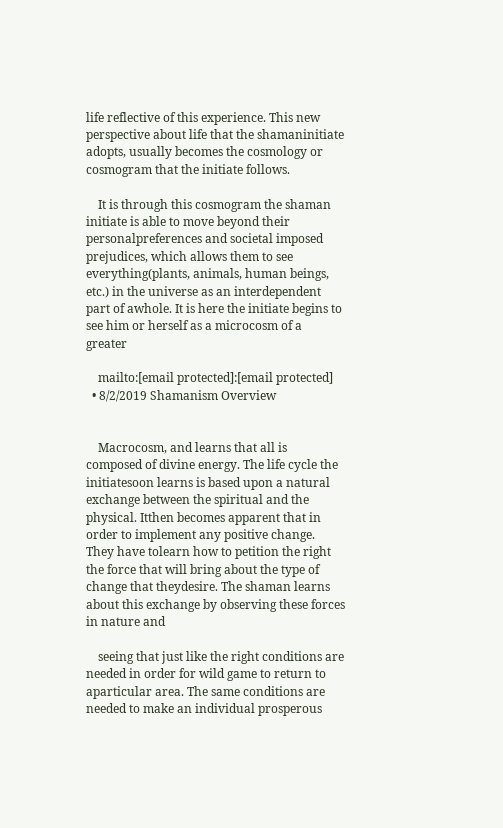life reflective of this experience. This new perspective about life that the shamaninitiate adopts, usually becomes the cosmology or cosmogram that the initiate follows.

    It is through this cosmogram the shaman initiate is able to move beyond their personalpreferences and societal imposed prejudices, which allows them to see everything(plants, animals, human beings, etc.) in the universe as an interdependent part of awhole. It is here the initiate begins to see him or herself as a microcosm of a greater

    mailto:[email protected]:[email protected]
  • 8/2/2019 Shamanism Overview


    Macrocosm, and learns that all is composed of divine energy. The life cycle the initiatesoon learns is based upon a natural exchange between the spiritual and the physical. Itthen becomes apparent that in order to implement any positive change. They have tolearn how to petition the right the force that will bring about the type of change that theydesire. The shaman learns about this exchange by observing these forces in nature and

    seeing that just like the right conditions are needed in order for wild game to return to aparticular area. The same conditions are needed to make an individual prosperous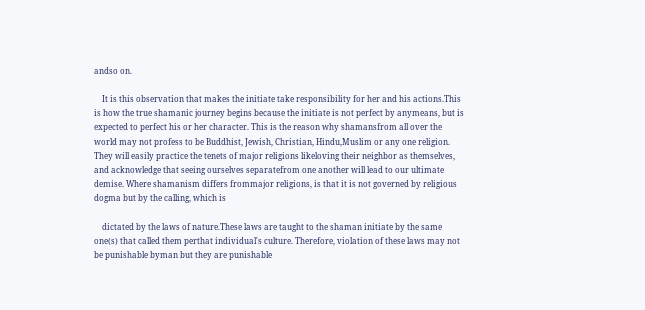andso on.

    It is this observation that makes the initiate take responsibility for her and his actions.This is how the true shamanic journey begins because the initiate is not perfect by anymeans, but is expected to perfect his or her character. This is the reason why shamansfrom all over the world may not profess to be Buddhist, Jewish, Christian, Hindu,Muslim or any one religion. They will easily practice the tenets of major religions likeloving their neighbor as themselves, and acknowledge that seeing ourselves separatefrom one another will lead to our ultimate demise. Where shamanism differs frommajor religions, is that it is not governed by religious dogma but by the calling, which is

    dictated by the laws of nature.These laws are taught to the shaman initiate by the same one(s) that called them perthat individual's culture. Therefore, violation of these laws may not be punishable byman but they are punishable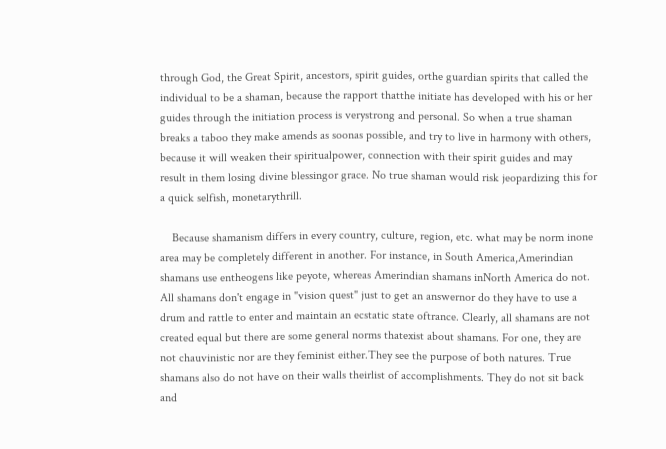through God, the Great Spirit, ancestors, spirit guides, orthe guardian spirits that called the individual to be a shaman, because the rapport thatthe initiate has developed with his or her guides through the initiation process is verystrong and personal. So when a true shaman breaks a taboo they make amends as soonas possible, and try to live in harmony with others, because it will weaken their spiritualpower, connection with their spirit guides and may result in them losing divine blessingor grace. No true shaman would risk jeopardizing this for a quick selfish, monetarythrill.

    Because shamanism differs in every country, culture, region, etc. what may be norm inone area may be completely different in another. For instance, in South America,Amerindian shamans use entheogens like peyote, whereas Amerindian shamans inNorth America do not. All shamans don't engage in "vision quest" just to get an answernor do they have to use a drum and rattle to enter and maintain an ecstatic state oftrance. Clearly, all shamans are not created equal but there are some general norms thatexist about shamans. For one, they are not chauvinistic nor are they feminist either.They see the purpose of both natures. True shamans also do not have on their walls theirlist of accomplishments. They do not sit back and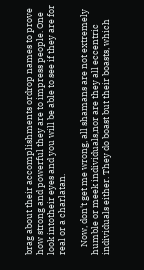brag about their accomplishments ordrop names to prove how strong and powerful they are to impress people. One look intotheir eyes and you will be able to see if they are for real or a charlatan.

    Now, don't get me wrong, all shamans are not extremely humble or meek individuals,nor are they all eccentric individuals either. They do boast but their boasts, which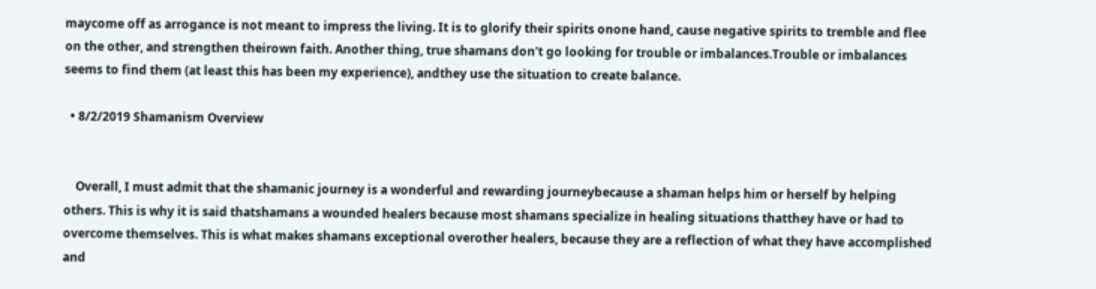maycome off as arrogance is not meant to impress the living. It is to glorify their spirits onone hand, cause negative spirits to tremble and flee on the other, and strengthen theirown faith. Another thing, true shamans don't go looking for trouble or imbalances.Trouble or imbalances seems to find them (at least this has been my experience), andthey use the situation to create balance.

  • 8/2/2019 Shamanism Overview


    Overall, I must admit that the shamanic journey is a wonderful and rewarding journeybecause a shaman helps him or herself by helping others. This is why it is said thatshamans a wounded healers because most shamans specialize in healing situations thatthey have or had to overcome themselves. This is what makes shamans exceptional overother healers, because they are a reflection of what they have accomplished and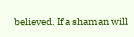believed. If a shaman will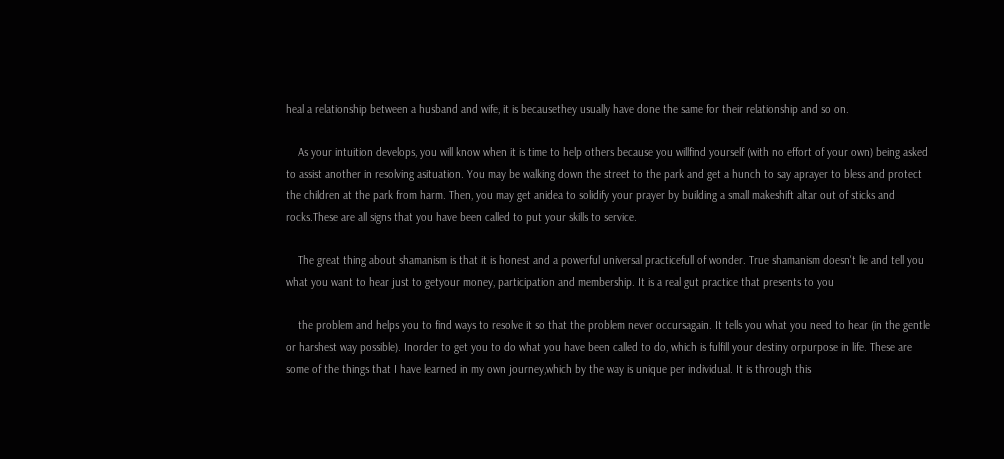heal a relationship between a husband and wife, it is becausethey usually have done the same for their relationship and so on.

    As your intuition develops, you will know when it is time to help others because you willfind yourself (with no effort of your own) being asked to assist another in resolving asituation. You may be walking down the street to the park and get a hunch to say aprayer to bless and protect the children at the park from harm. Then, you may get anidea to solidify your prayer by building a small makeshift altar out of sticks and rocks.These are all signs that you have been called to put your skills to service.

    The great thing about shamanism is that it is honest and a powerful universal practicefull of wonder. True shamanism doesn't lie and tell you what you want to hear just to getyour money, participation and membership. It is a real gut practice that presents to you

    the problem and helps you to find ways to resolve it so that the problem never occursagain. It tells you what you need to hear (in the gentle or harshest way possible). Inorder to get you to do what you have been called to do, which is fulfill your destiny orpurpose in life. These are some of the things that I have learned in my own journey,which by the way is unique per individual. It is through this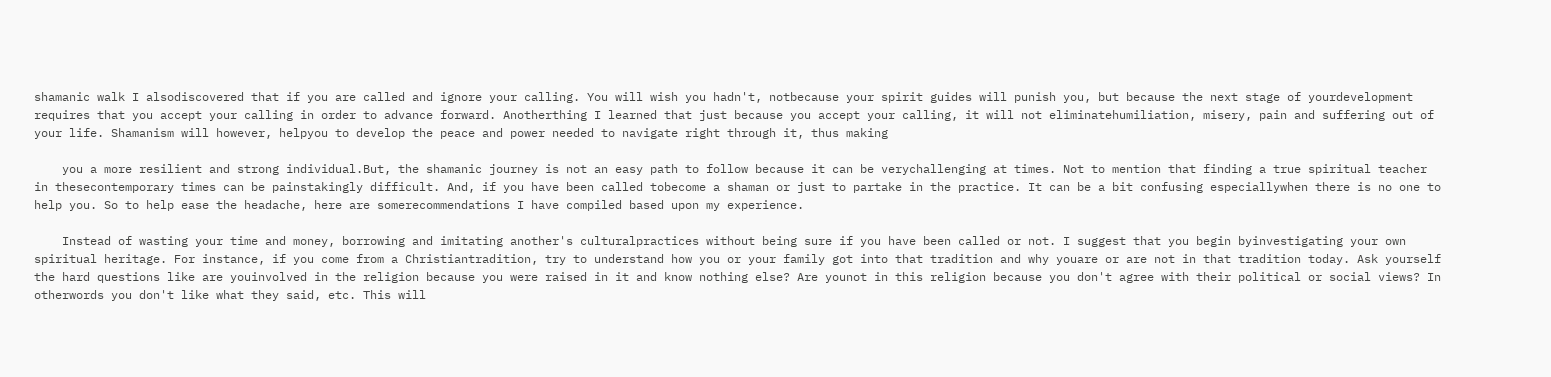shamanic walk I alsodiscovered that if you are called and ignore your calling. You will wish you hadn't, notbecause your spirit guides will punish you, but because the next stage of yourdevelopment requires that you accept your calling in order to advance forward. Anotherthing I learned that just because you accept your calling, it will not eliminatehumiliation, misery, pain and suffering out of your life. Shamanism will however, helpyou to develop the peace and power needed to navigate right through it, thus making

    you a more resilient and strong individual.But, the shamanic journey is not an easy path to follow because it can be verychallenging at times. Not to mention that finding a true spiritual teacher in thesecontemporary times can be painstakingly difficult. And, if you have been called tobecome a shaman or just to partake in the practice. It can be a bit confusing especiallywhen there is no one to help you. So to help ease the headache, here are somerecommendations I have compiled based upon my experience.

    Instead of wasting your time and money, borrowing and imitating another's culturalpractices without being sure if you have been called or not. I suggest that you begin byinvestigating your own spiritual heritage. For instance, if you come from a Christiantradition, try to understand how you or your family got into that tradition and why youare or are not in that tradition today. Ask yourself the hard questions like are youinvolved in the religion because you were raised in it and know nothing else? Are younot in this religion because you don't agree with their political or social views? In otherwords you don't like what they said, etc. This will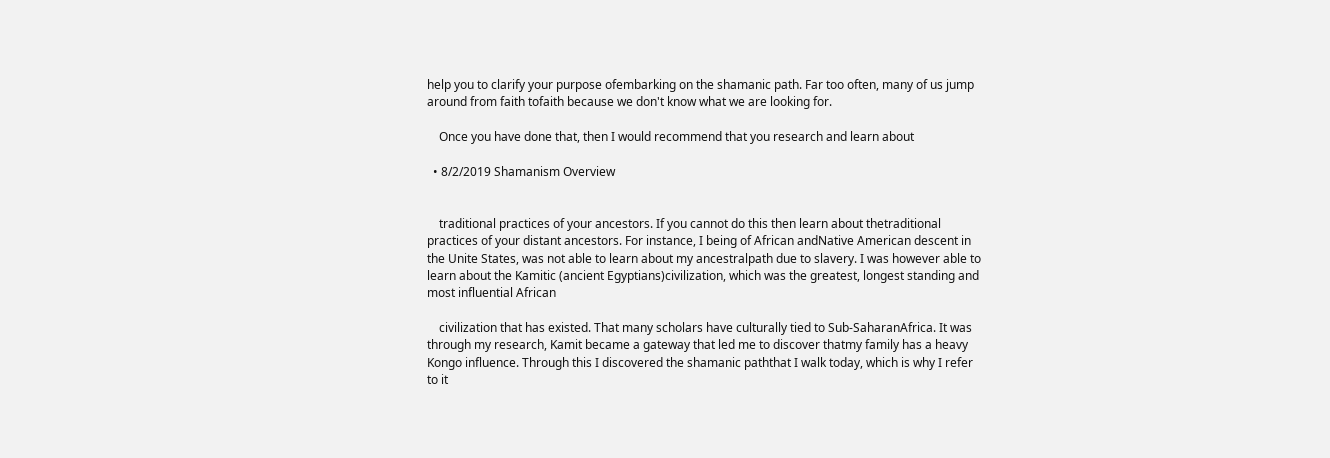help you to clarify your purpose ofembarking on the shamanic path. Far too often, many of us jump around from faith tofaith because we don't know what we are looking for.

    Once you have done that, then I would recommend that you research and learn about

  • 8/2/2019 Shamanism Overview


    traditional practices of your ancestors. If you cannot do this then learn about thetraditional practices of your distant ancestors. For instance, I being of African andNative American descent in the Unite States, was not able to learn about my ancestralpath due to slavery. I was however able to learn about the Kamitic (ancient Egyptians)civilization, which was the greatest, longest standing and most influential African

    civilization that has existed. That many scholars have culturally tied to Sub-SaharanAfrica. It was through my research, Kamit became a gateway that led me to discover thatmy family has a heavy Kongo influence. Through this I discovered the shamanic paththat I walk today, which is why I refer to it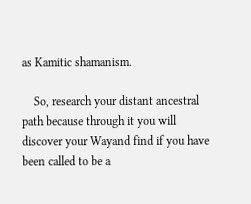as Kamitic shamanism.

    So, research your distant ancestral path because through it you will discover your Wayand find if you have been called to be a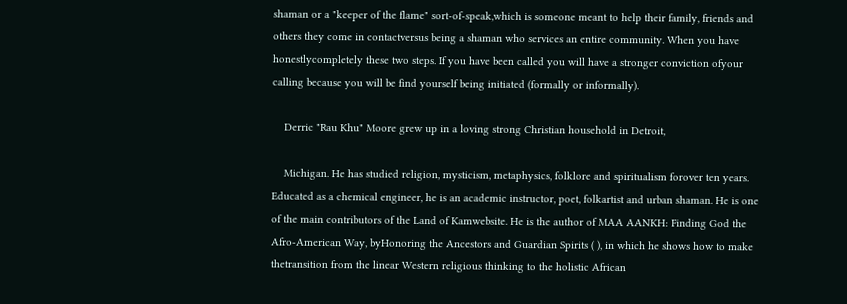shaman or a "keeper of the flame" sort-of-speak,which is someone meant to help their family, friends and others they come in contactversus being a shaman who services an entire community. When you have honestlycompletely these two steps. If you have been called you will have a stronger conviction ofyour calling because you will be find yourself being initiated (formally or informally).

    Derric "Rau Khu" Moore grew up in a loving strong Christian household in Detroit,

    Michigan. He has studied religion, mysticism, metaphysics, folklore and spiritualism forover ten years. Educated as a chemical engineer, he is an academic instructor, poet, folkartist and urban shaman. He is one of the main contributors of the Land of Kamwebsite. He is the author of MAA AANKH: Finding God the Afro-American Way, byHonoring the Ancestors and Guardian Spirits ( ), in which he shows how to make thetransition from the linear Western religious thinking to the holistic African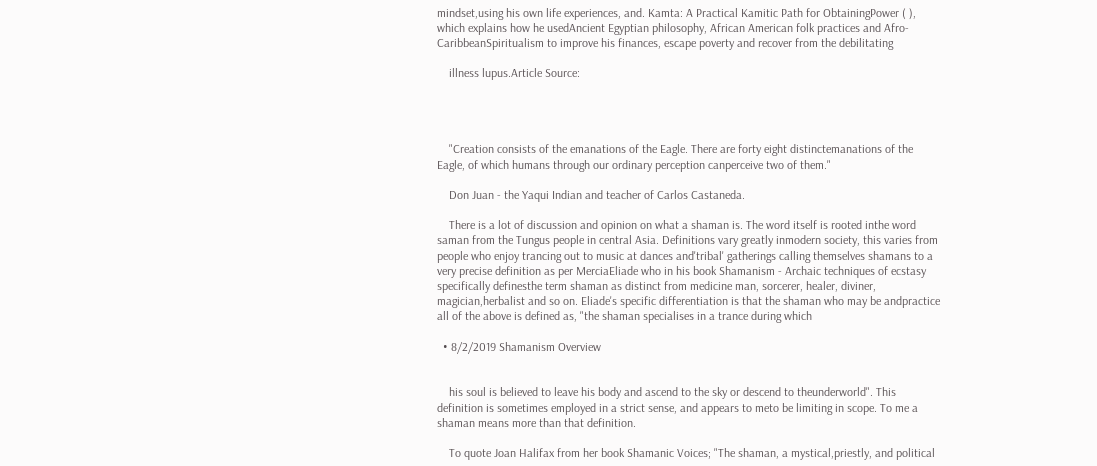mindset,using his own life experiences, and. Kamta: A Practical Kamitic Path for ObtainingPower ( ), which explains how he usedAncient Egyptian philosophy, African American folk practices and Afro-CaribbeanSpiritualism to improve his finances, escape poverty and recover from the debilitating

    illness lupus.Article Source:




    "Creation consists of the emanations of the Eagle. There are forty eight distinctemanations of the Eagle, of which humans through our ordinary perception canperceive two of them."

    Don Juan - the Yaqui Indian and teacher of Carlos Castaneda.

    There is a lot of discussion and opinion on what a shaman is. The word itself is rooted inthe word saman from the Tungus people in central Asia. Definitions vary greatly inmodern society, this varies from people who enjoy trancing out to music at dances and'tribal' gatherings calling themselves shamans to a very precise definition as per MerciaEliade who in his book Shamanism - Archaic techniques of ecstasy specifically definesthe term shaman as distinct from medicine man, sorcerer, healer, diviner, magician,herbalist and so on. Eliade's specific differentiation is that the shaman who may be andpractice all of the above is defined as, "the shaman specialises in a trance during which

  • 8/2/2019 Shamanism Overview


    his soul is believed to leave his body and ascend to the sky or descend to theunderworld". This definition is sometimes employed in a strict sense, and appears to meto be limiting in scope. To me a shaman means more than that definition.

    To quote Joan Halifax from her book Shamanic Voices; "The shaman, a mystical,priestly, and political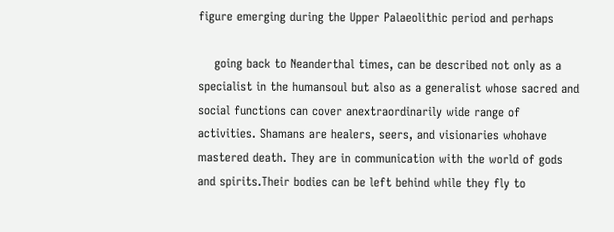figure emerging during the Upper Palaeolithic period and perhaps

    going back to Neanderthal times, can be described not only as a specialist in the humansoul but also as a generalist whose sacred and social functions can cover anextraordinarily wide range of activities. Shamans are healers, seers, and visionaries whohave mastered death. They are in communication with the world of gods and spirits.Their bodies can be left behind while they fly to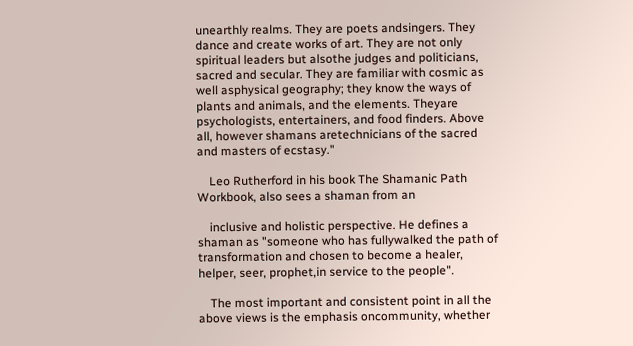unearthly realms. They are poets andsingers. They dance and create works of art. They are not only spiritual leaders but alsothe judges and politicians, sacred and secular. They are familiar with cosmic as well asphysical geography; they know the ways of plants and animals, and the elements. Theyare psychologists, entertainers, and food finders. Above all, however shamans aretechnicians of the sacred and masters of ecstasy."

    Leo Rutherford in his book The Shamanic Path Workbook, also sees a shaman from an

    inclusive and holistic perspective. He defines a shaman as "someone who has fullywalked the path of transformation and chosen to become a healer, helper, seer, prophet,in service to the people".

    The most important and consistent point in all the above views is the emphasis oncommunity, whether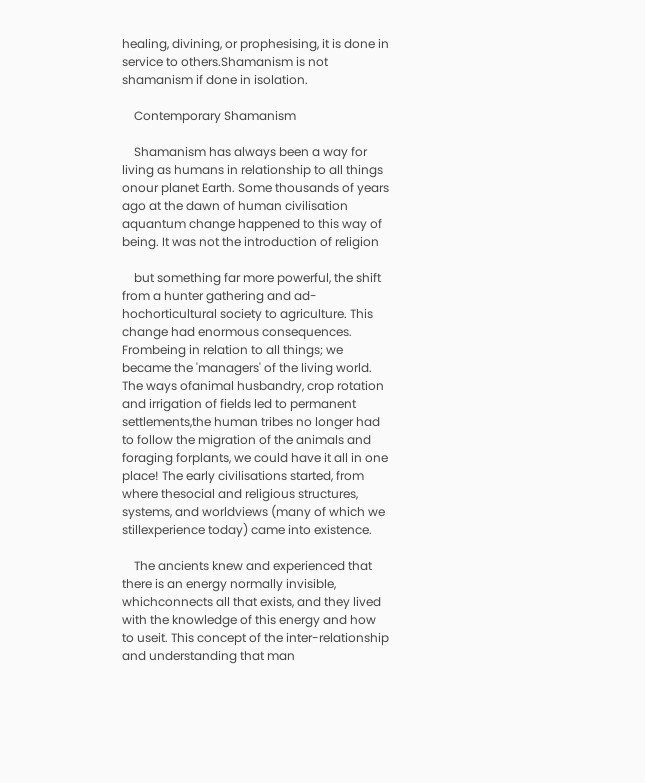healing, divining, or prophesising, it is done in service to others.Shamanism is not shamanism if done in isolation.

    Contemporary Shamanism

    Shamanism has always been a way for living as humans in relationship to all things onour planet Earth. Some thousands of years ago at the dawn of human civilisation aquantum change happened to this way of being. It was not the introduction of religion

    but something far more powerful, the shift from a hunter gathering and ad-hochorticultural society to agriculture. This change had enormous consequences. Frombeing in relation to all things; we became the 'managers' of the living world. The ways ofanimal husbandry, crop rotation and irrigation of fields led to permanent settlements,the human tribes no longer had to follow the migration of the animals and foraging forplants, we could have it all in one place! The early civilisations started, from where thesocial and religious structures, systems, and worldviews (many of which we stillexperience today) came into existence.

    The ancients knew and experienced that there is an energy normally invisible, whichconnects all that exists, and they lived with the knowledge of this energy and how to useit. This concept of the inter-relationship and understanding that man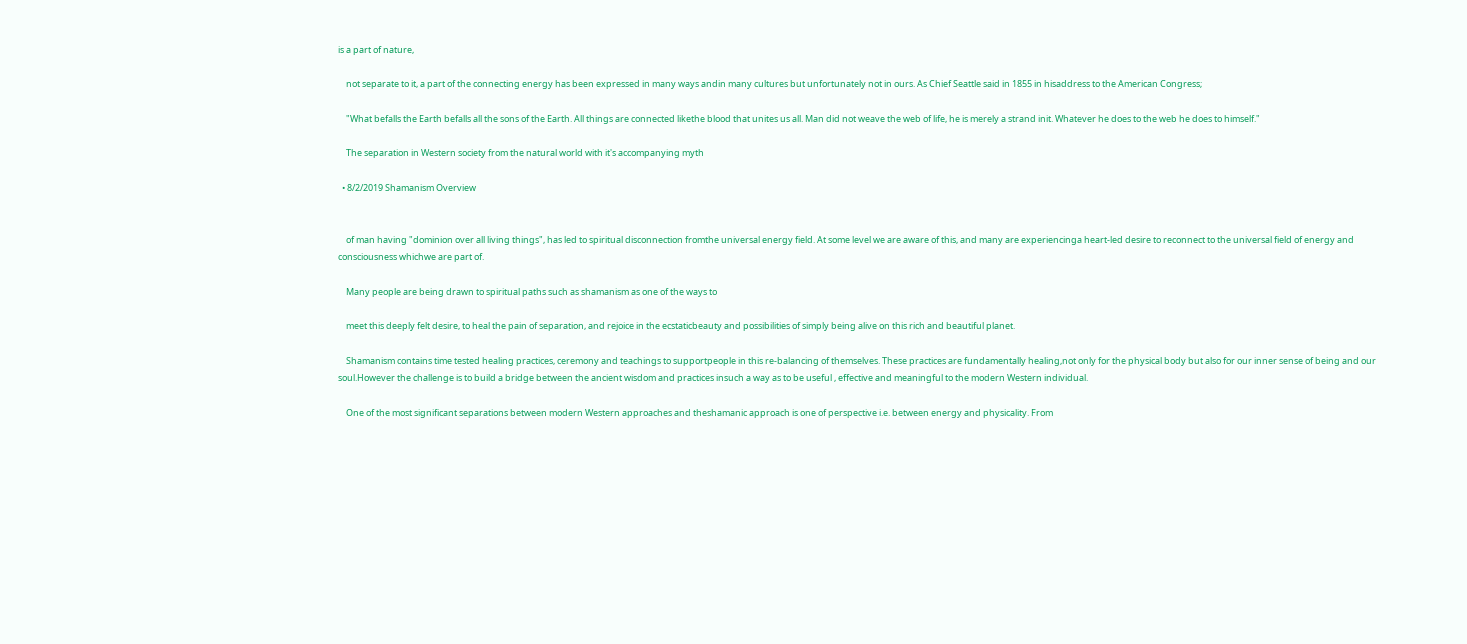is a part of nature,

    not separate to it, a part of the connecting energy has been expressed in many ways andin many cultures but unfortunately not in ours. As Chief Seattle said in 1855 in hisaddress to the American Congress;

    "What befalls the Earth befalls all the sons of the Earth. All things are connected likethe blood that unites us all. Man did not weave the web of life, he is merely a strand init. Whatever he does to the web he does to himself."

    The separation in Western society from the natural world with it's accompanying myth

  • 8/2/2019 Shamanism Overview


    of man having "dominion over all living things", has led to spiritual disconnection fromthe universal energy field. At some level we are aware of this, and many are experiencinga heart-led desire to reconnect to the universal field of energy and consciousness whichwe are part of.

    Many people are being drawn to spiritual paths such as shamanism as one of the ways to

    meet this deeply felt desire, to heal the pain of separation, and rejoice in the ecstaticbeauty and possibilities of simply being alive on this rich and beautiful planet.

    Shamanism contains time tested healing practices, ceremony and teachings to supportpeople in this re-balancing of themselves. These practices are fundamentally healing,not only for the physical body but also for our inner sense of being and our soul.However the challenge is to build a bridge between the ancient wisdom and practices insuch a way as to be useful , effective and meaningful to the modern Western individual.

    One of the most significant separations between modern Western approaches and theshamanic approach is one of perspective i.e. between energy and physicality. From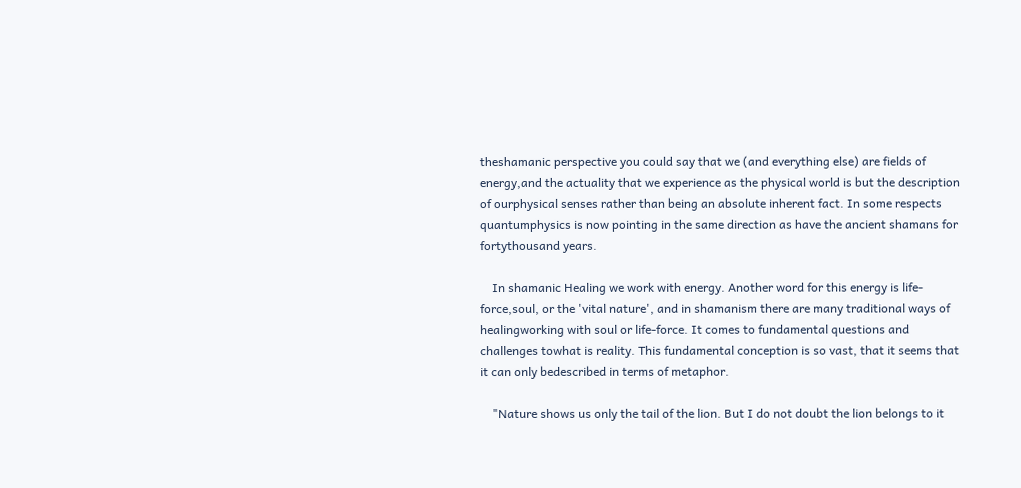theshamanic perspective you could say that we (and everything else) are fields of energy,and the actuality that we experience as the physical world is but the description of ourphysical senses rather than being an absolute inherent fact. In some respects quantumphysics is now pointing in the same direction as have the ancient shamans for fortythousand years.

    In shamanic Healing we work with energy. Another word for this energy is life-force,soul, or the 'vital nature', and in shamanism there are many traditional ways of healingworking with soul or life-force. It comes to fundamental questions and challenges towhat is reality. This fundamental conception is so vast, that it seems that it can only bedescribed in terms of metaphor.

    "Nature shows us only the tail of the lion. But I do not doubt the lion belongs to it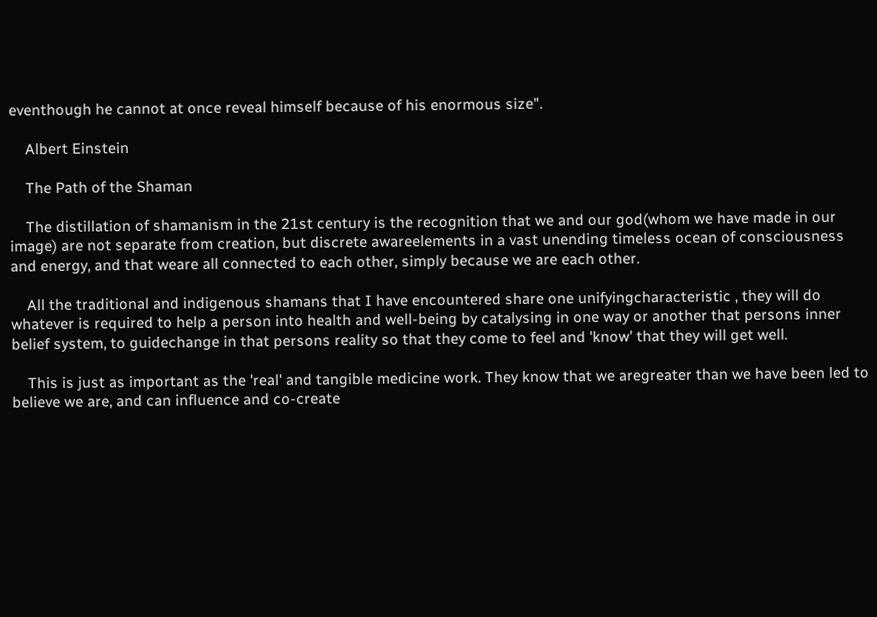eventhough he cannot at once reveal himself because of his enormous size".

    Albert Einstein

    The Path of the Shaman

    The distillation of shamanism in the 21st century is the recognition that we and our god(whom we have made in our image) are not separate from creation, but discrete awareelements in a vast unending timeless ocean of consciousness and energy, and that weare all connected to each other, simply because we are each other.

    All the traditional and indigenous shamans that I have encountered share one unifyingcharacteristic , they will do whatever is required to help a person into health and well-being by catalysing in one way or another that persons inner belief system, to guidechange in that persons reality so that they come to feel and 'know' that they will get well.

    This is just as important as the 'real' and tangible medicine work. They know that we aregreater than we have been led to believe we are, and can influence and co-create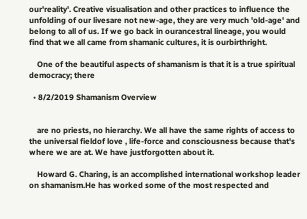our'reality'. Creative visualisation and other practices to influence the unfolding of our livesare not new-age, they are very much 'old-age' and belong to all of us. If we go back in ourancestral lineage, you would find that we all came from shamanic cultures, it is ourbirthright.

    One of the beautiful aspects of shamanism is that it is a true spiritual democracy; there

  • 8/2/2019 Shamanism Overview


    are no priests, no hierarchy. We all have the same rights of access to the universal fieldof love , life-force and consciousness because that's where we are at. We have justforgotten about it.

    Howard G. Charing, is an accomplished international workshop leader on shamanism.He has worked some of the most respected and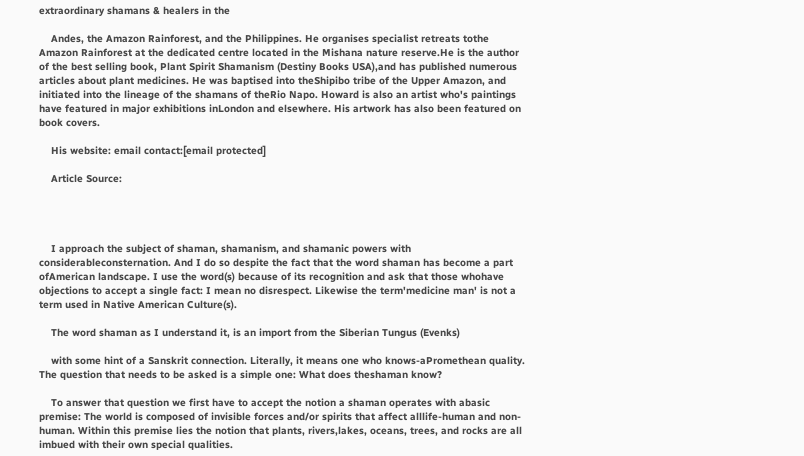extraordinary shamans & healers in the

    Andes, the Amazon Rainforest, and the Philippines. He organises specialist retreats tothe Amazon Rainforest at the dedicated centre located in the Mishana nature reserve.He is the author of the best selling book, Plant Spirit Shamanism (Destiny Books USA),and has published numerous articles about plant medicines. He was baptised into theShipibo tribe of the Upper Amazon, and initiated into the lineage of the shamans of theRio Napo. Howard is also an artist who's paintings have featured in major exhibitions inLondon and elsewhere. His artwork has also been featured on book covers.

    His website: email contact:[email protected]

    Article Source:




    I approach the subject of shaman, shamanism, and shamanic powers with considerableconsternation. And I do so despite the fact that the word shaman has become a part ofAmerican landscape. I use the word(s) because of its recognition and ask that those whohave objections to accept a single fact: I mean no disrespect. Likewise the term'medicine man' is not a term used in Native American Culture(s).

    The word shaman as I understand it, is an import from the Siberian Tungus (Evenks)

    with some hint of a Sanskrit connection. Literally, it means one who knows-aPromethean quality. The question that needs to be asked is a simple one: What does theshaman know?

    To answer that question we first have to accept the notion a shaman operates with abasic premise: The world is composed of invisible forces and/or spirits that affect alllife-human and non-human. Within this premise lies the notion that plants, rivers,lakes, oceans, trees, and rocks are all imbued with their own special qualities.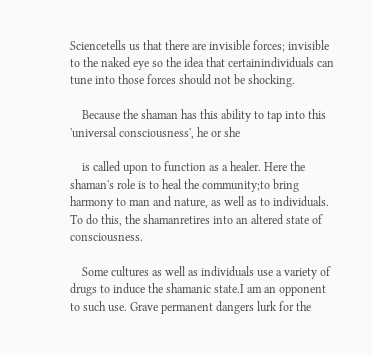Sciencetells us that there are invisible forces; invisible to the naked eye so the idea that certainindividuals can tune into those forces should not be shocking.

    Because the shaman has this ability to tap into this 'universal consciousness', he or she

    is called upon to function as a healer. Here the shaman's role is to heal the community;to bring harmony to man and nature, as well as to individuals. To do this, the shamanretires into an altered state of consciousness.

    Some cultures as well as individuals use a variety of drugs to induce the shamanic state.I am an opponent to such use. Grave permanent dangers lurk for the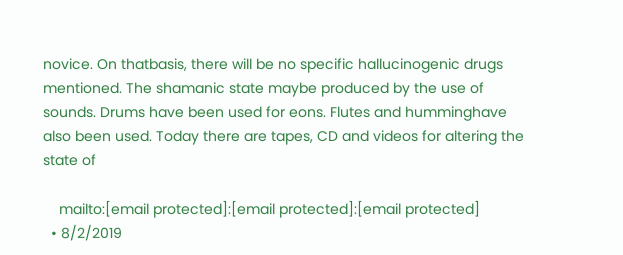novice. On thatbasis, there will be no specific hallucinogenic drugs mentioned. The shamanic state maybe produced by the use of sounds. Drums have been used for eons. Flutes and humminghave also been used. Today there are tapes, CD and videos for altering the state of

    mailto:[email protected]:[email protected]:[email protected]
  • 8/2/2019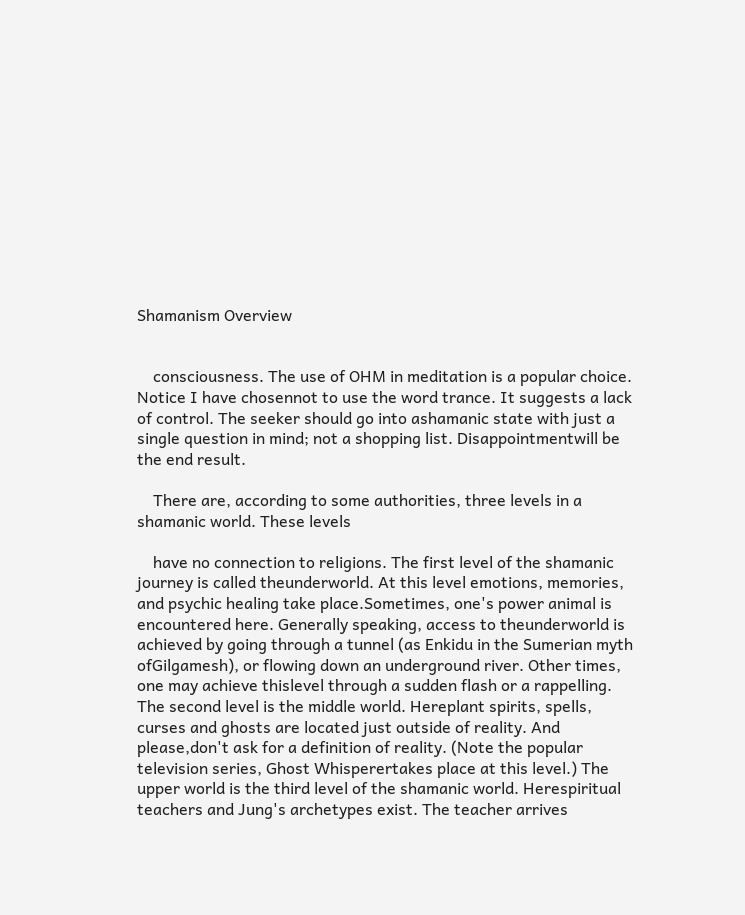Shamanism Overview


    consciousness. The use of OHM in meditation is a popular choice. Notice I have chosennot to use the word trance. It suggests a lack of control. The seeker should go into ashamanic state with just a single question in mind; not a shopping list. Disappointmentwill be the end result.

    There are, according to some authorities, three levels in a shamanic world. These levels

    have no connection to religions. The first level of the shamanic journey is called theunderworld. At this level emotions, memories, and psychic healing take place.Sometimes, one's power animal is encountered here. Generally speaking, access to theunderworld is achieved by going through a tunnel (as Enkidu in the Sumerian myth ofGilgamesh), or flowing down an underground river. Other times, one may achieve thislevel through a sudden flash or a rappelling. The second level is the middle world. Hereplant spirits, spells, curses and ghosts are located just outside of reality. And please,don't ask for a definition of reality. (Note the popular television series, Ghost Whisperertakes place at this level.) The upper world is the third level of the shamanic world. Herespiritual teachers and Jung's archetypes exist. The teacher arrives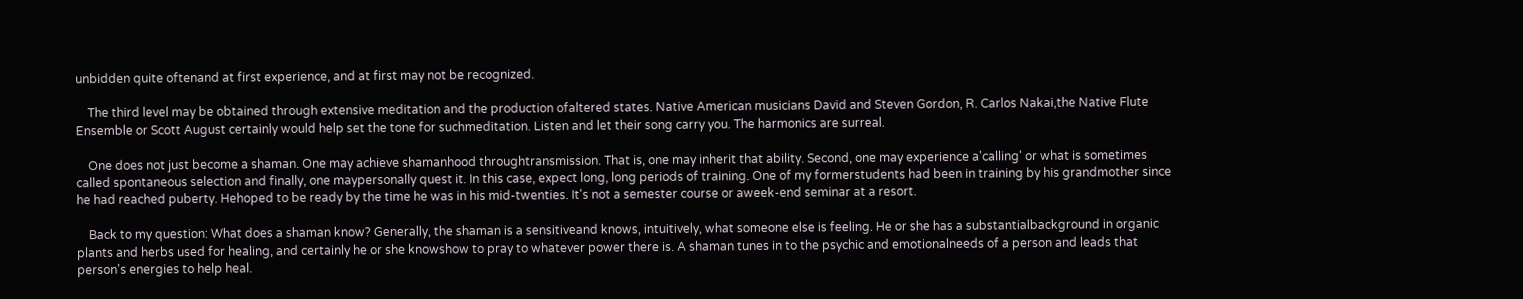unbidden quite oftenand at first experience, and at first may not be recognized.

    The third level may be obtained through extensive meditation and the production ofaltered states. Native American musicians David and Steven Gordon, R. Carlos Nakai,the Native Flute Ensemble or Scott August certainly would help set the tone for suchmeditation. Listen and let their song carry you. The harmonics are surreal.

    One does not just become a shaman. One may achieve shamanhood throughtransmission. That is, one may inherit that ability. Second, one may experience a'calling' or what is sometimes called spontaneous selection and finally, one maypersonally quest it. In this case, expect long, long periods of training. One of my formerstudents had been in training by his grandmother since he had reached puberty. Hehoped to be ready by the time he was in his mid-twenties. It's not a semester course or aweek-end seminar at a resort.

    Back to my question: What does a shaman know? Generally, the shaman is a sensitiveand knows, intuitively, what someone else is feeling. He or she has a substantialbackground in organic plants and herbs used for healing, and certainly he or she knowshow to pray to whatever power there is. A shaman tunes in to the psychic and emotionalneeds of a person and leads that person's energies to help heal.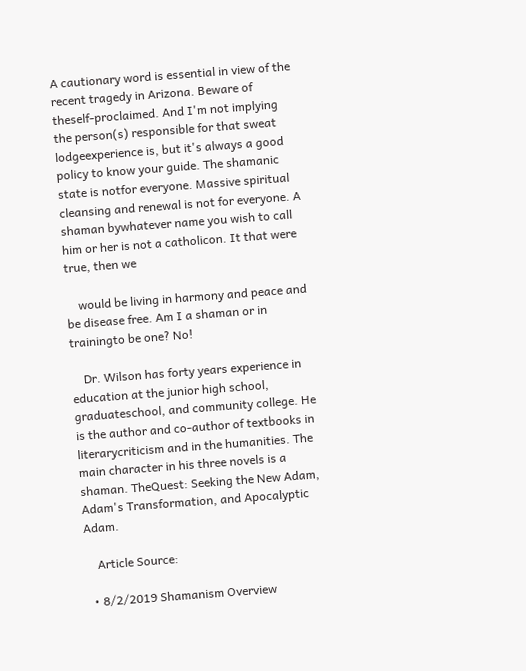A cautionary word is essential in view of the recent tragedy in Arizona. Beware of theself-proclaimed. And I'm not implying the person(s) responsible for that sweat lodgeexperience is, but it's always a good policy to know your guide. The shamanic state is notfor everyone. Massive spiritual cleansing and renewal is not for everyone. A shaman bywhatever name you wish to call him or her is not a catholicon. It that were true, then we

    would be living in harmony and peace and be disease free. Am I a shaman or in trainingto be one? No!

    Dr. Wilson has forty years experience in education at the junior high school, graduateschool, and community college. He is the author and co-author of textbooks in literarycriticism and in the humanities. The main character in his three novels is a shaman. TheQuest: Seeking the New Adam, Adam's Transformation, and Apocalyptic Adam.

    Article Source:

  • 8/2/2019 Shamanism Overview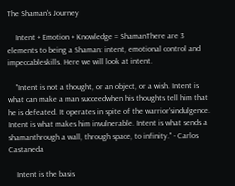The Shaman's Journey

    Intent + Emotion + Knowledge = ShamanThere are 3 elements to being a Shaman: intent, emotional control and impeccableskills. Here we will look at intent.

    "Intent is not a thought, or an object, or a wish. Intent is what can make a man succeedwhen his thoughts tell him that he is defeated. It operates in spite of the warrior'sindulgence. Intent is what makes him invulnerable. Intent is what sends a shamanthrough a wall, through space, to infinity." - Carlos Castaneda

    Intent is the basis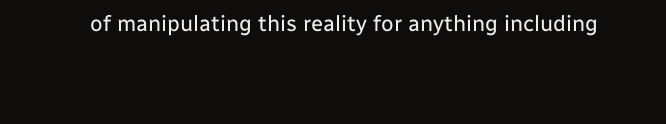of manipulating this reality for anything including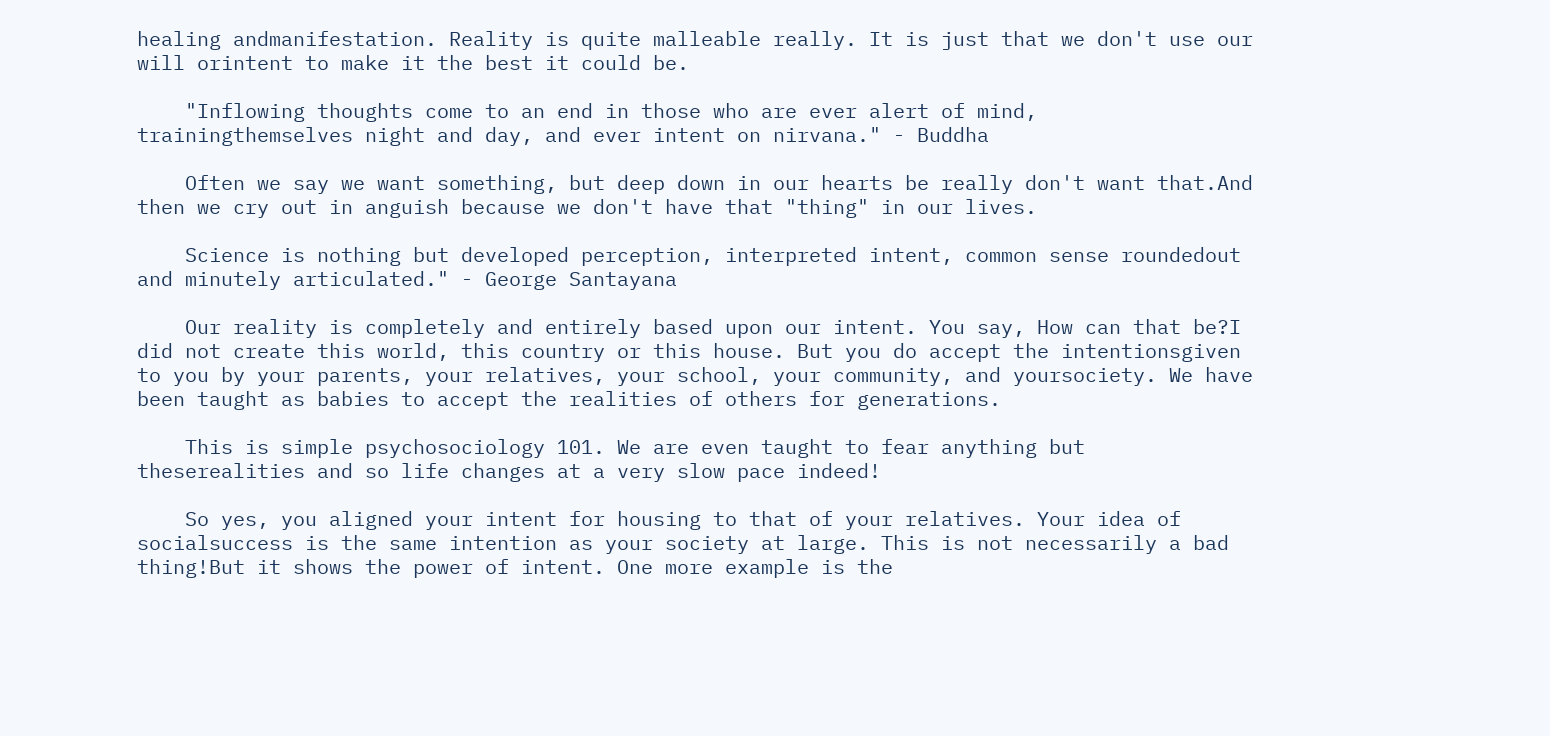healing andmanifestation. Reality is quite malleable really. It is just that we don't use our will orintent to make it the best it could be.

    "Inflowing thoughts come to an end in those who are ever alert of mind, trainingthemselves night and day, and ever intent on nirvana." - Buddha

    Often we say we want something, but deep down in our hearts be really don't want that.And then we cry out in anguish because we don't have that "thing" in our lives.

    Science is nothing but developed perception, interpreted intent, common sense roundedout and minutely articulated." - George Santayana

    Our reality is completely and entirely based upon our intent. You say, How can that be?I did not create this world, this country or this house. But you do accept the intentionsgiven to you by your parents, your relatives, your school, your community, and yoursociety. We have been taught as babies to accept the realities of others for generations.

    This is simple psychosociology 101. We are even taught to fear anything but theserealities and so life changes at a very slow pace indeed!

    So yes, you aligned your intent for housing to that of your relatives. Your idea of socialsuccess is the same intention as your society at large. This is not necessarily a bad thing!But it shows the power of intent. One more example is the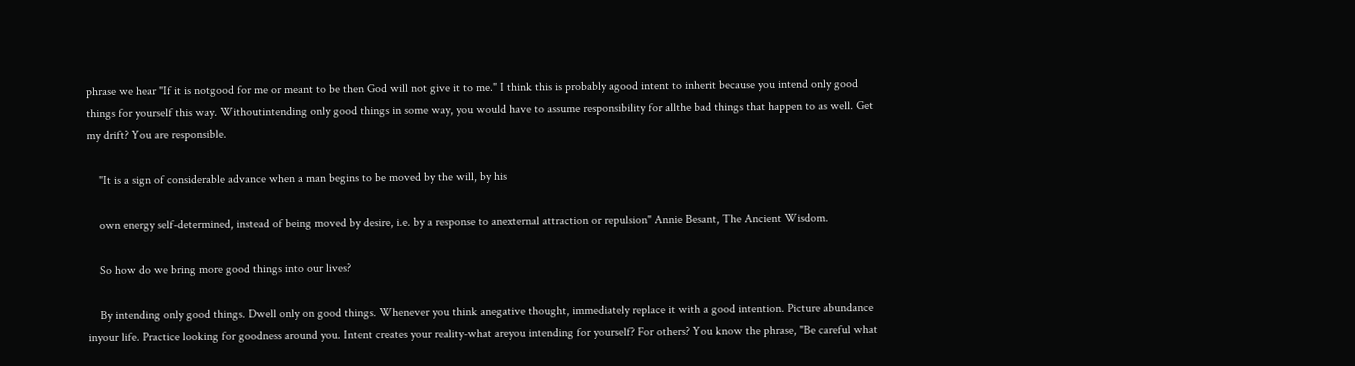phrase we hear "If it is notgood for me or meant to be then God will not give it to me." I think this is probably agood intent to inherit because you intend only good things for yourself this way. Withoutintending only good things in some way, you would have to assume responsibility for allthe bad things that happen to as well. Get my drift? You are responsible.

    "It is a sign of considerable advance when a man begins to be moved by the will, by his

    own energy self-determined, instead of being moved by desire, i.e. by a response to anexternal attraction or repulsion" Annie Besant, The Ancient Wisdom.

    So how do we bring more good things into our lives?

    By intending only good things. Dwell only on good things. Whenever you think anegative thought, immediately replace it with a good intention. Picture abundance inyour life. Practice looking for goodness around you. Intent creates your reality-what areyou intending for yourself? For others? You know the phrase, "Be careful what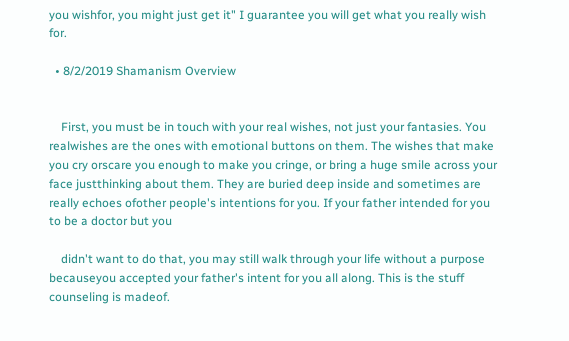you wishfor, you might just get it" I guarantee you will get what you really wish for.

  • 8/2/2019 Shamanism Overview


    First, you must be in touch with your real wishes, not just your fantasies. You realwishes are the ones with emotional buttons on them. The wishes that make you cry orscare you enough to make you cringe, or bring a huge smile across your face justthinking about them. They are buried deep inside and sometimes are really echoes ofother people's intentions for you. If your father intended for you to be a doctor but you

    didn't want to do that, you may still walk through your life without a purpose becauseyou accepted your father's intent for you all along. This is the stuff counseling is madeof.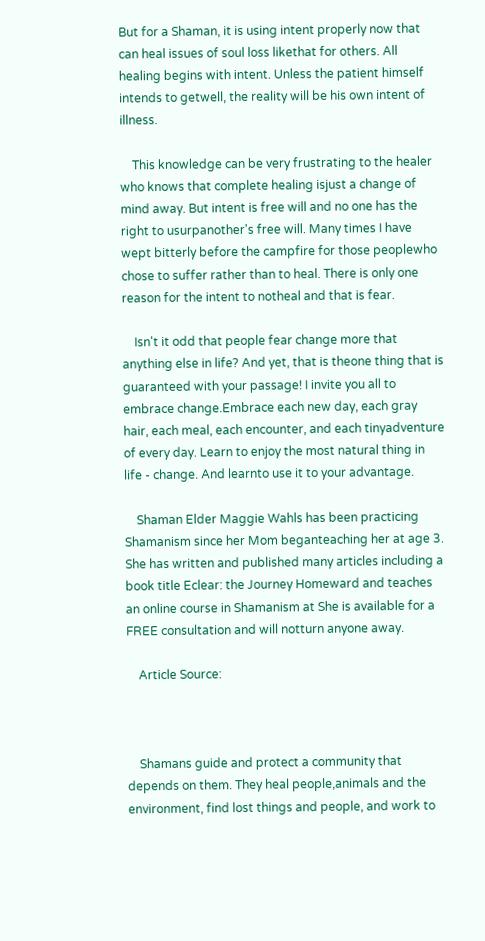But for a Shaman, it is using intent properly now that can heal issues of soul loss likethat for others. All healing begins with intent. Unless the patient himself intends to getwell, the reality will be his own intent of illness.

    This knowledge can be very frustrating to the healer who knows that complete healing isjust a change of mind away. But intent is free will and no one has the right to usurpanother's free will. Many times I have wept bitterly before the campfire for those peoplewho chose to suffer rather than to heal. There is only one reason for the intent to notheal and that is fear.

    Isn't it odd that people fear change more that anything else in life? And yet, that is theone thing that is guaranteed with your passage! I invite you all to embrace change.Embrace each new day, each gray hair, each meal, each encounter, and each tinyadventure of every day. Learn to enjoy the most natural thing in life - change. And learnto use it to your advantage.

    Shaman Elder Maggie Wahls has been practicing Shamanism since her Mom beganteaching her at age 3. She has written and published many articles including a book title Eclear: the Journey Homeward and teaches an online course in Shamanism at She is available for a FREE consultation and will notturn anyone away.

    Article Source:



    Shamans guide and protect a community that depends on them. They heal people,animals and the environment, find lost things and people, and work to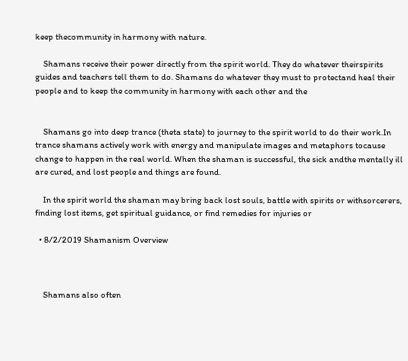keep thecommunity in harmony with nature.

    Shamans receive their power directly from the spirit world. They do whatever theirspirits guides and teachers tell them to do. Shamans do whatever they must to protectand heal their people and to keep the community in harmony with each other and the


    Shamans go into deep trance (theta state) to journey to the spirit world to do their work.In trance shamans actively work with energy and manipulate images and metaphors tocause change to happen in the real world. When the shaman is successful, the sick andthe mentally ill are cured, and lost people and things are found.

    In the spirit world the shaman may bring back lost souls, battle with spirits or withsorcerers, finding lost items, get spiritual guidance, or find remedies for injuries or

  • 8/2/2019 Shamanism Overview



    Shamans also often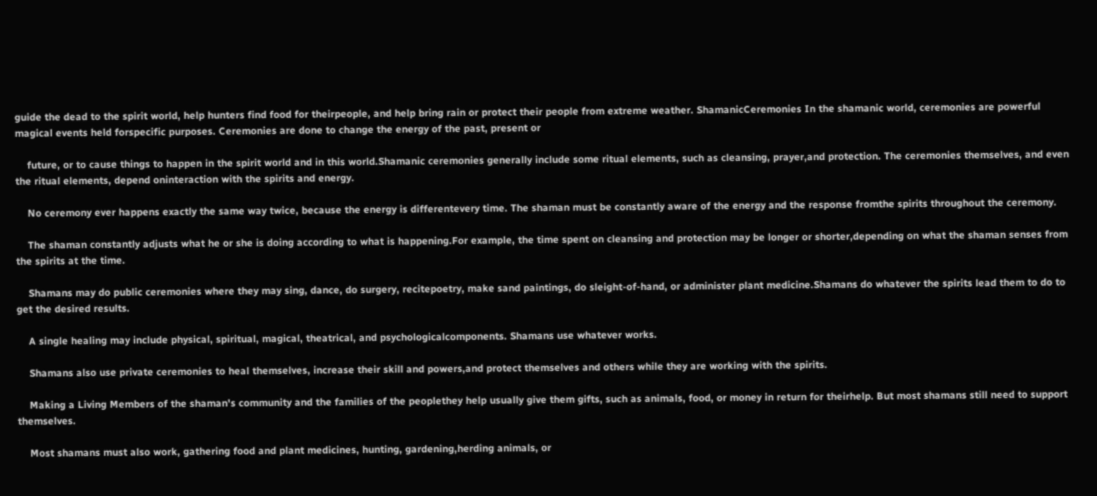guide the dead to the spirit world, help hunters find food for theirpeople, and help bring rain or protect their people from extreme weather. ShamanicCeremonies In the shamanic world, ceremonies are powerful magical events held forspecific purposes. Ceremonies are done to change the energy of the past, present or

    future, or to cause things to happen in the spirit world and in this world.Shamanic ceremonies generally include some ritual elements, such as cleansing, prayer,and protection. The ceremonies themselves, and even the ritual elements, depend oninteraction with the spirits and energy.

    No ceremony ever happens exactly the same way twice, because the energy is differentevery time. The shaman must be constantly aware of the energy and the response fromthe spirits throughout the ceremony.

    The shaman constantly adjusts what he or she is doing according to what is happening.For example, the time spent on cleansing and protection may be longer or shorter,depending on what the shaman senses from the spirits at the time.

    Shamans may do public ceremonies where they may sing, dance, do surgery, recitepoetry, make sand paintings, do sleight-of-hand, or administer plant medicine.Shamans do whatever the spirits lead them to do to get the desired results.

    A single healing may include physical, spiritual, magical, theatrical, and psychologicalcomponents. Shamans use whatever works.

    Shamans also use private ceremonies to heal themselves, increase their skill and powers,and protect themselves and others while they are working with the spirits.

    Making a Living Members of the shaman's community and the families of the peoplethey help usually give them gifts, such as animals, food, or money in return for theirhelp. But most shamans still need to support themselves.

    Most shamans must also work, gathering food and plant medicines, hunting, gardening,herding animals, or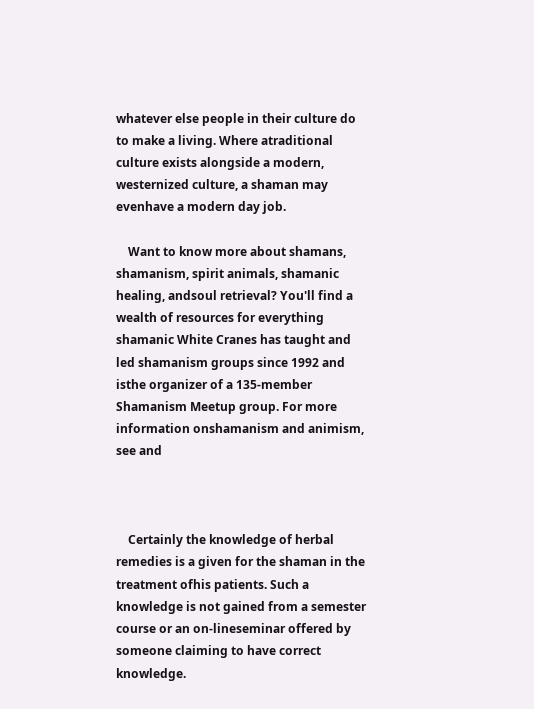whatever else people in their culture do to make a living. Where atraditional culture exists alongside a modern, westernized culture, a shaman may evenhave a modern day job.

    Want to know more about shamans, shamanism, spirit animals, shamanic healing, andsoul retrieval? You'll find a wealth of resources for everything shamanic White Cranes has taught and led shamanism groups since 1992 and isthe organizer of a 135-member Shamanism Meetup group. For more information onshamanism and animism, see and



    Certainly the knowledge of herbal remedies is a given for the shaman in the treatment ofhis patients. Such a knowledge is not gained from a semester course or an on-lineseminar offered by someone claiming to have correct knowledge.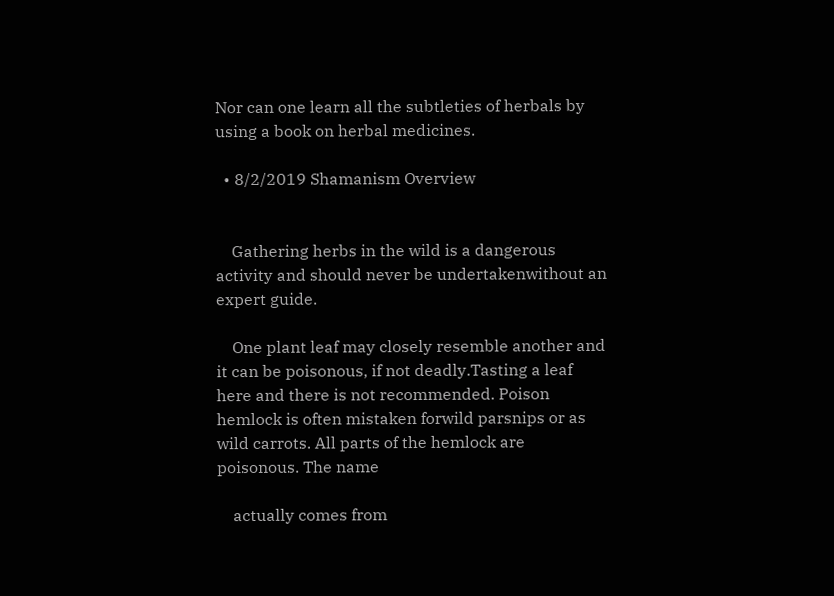Nor can one learn all the subtleties of herbals by using a book on herbal medicines.

  • 8/2/2019 Shamanism Overview


    Gathering herbs in the wild is a dangerous activity and should never be undertakenwithout an expert guide.

    One plant leaf may closely resemble another and it can be poisonous, if not deadly.Tasting a leaf here and there is not recommended. Poison hemlock is often mistaken forwild parsnips or as wild carrots. All parts of the hemlock are poisonous. The name

    actually comes from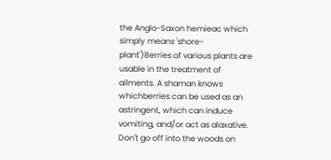the Anglo-Saxon hemieac which simply means 'shore-plant')Berries of various plants are usable in the treatment of ailments. A shaman knows whichberries can be used as an astringent, which can induce vomiting, and/or act as alaxative. Don't go off into the woods on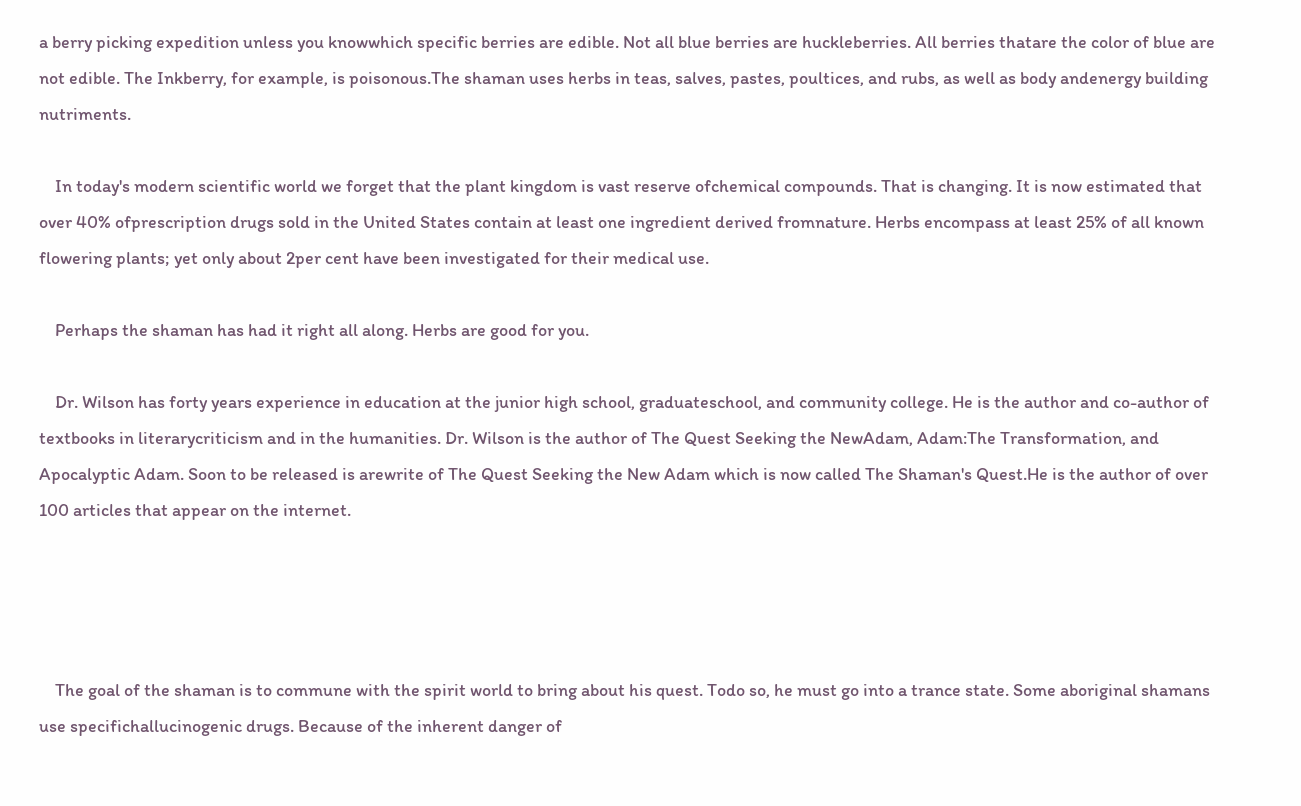a berry picking expedition unless you knowwhich specific berries are edible. Not all blue berries are huckleberries. All berries thatare the color of blue are not edible. The Inkberry, for example, is poisonous.The shaman uses herbs in teas, salves, pastes, poultices, and rubs, as well as body andenergy building nutriments.

    In today's modern scientific world we forget that the plant kingdom is vast reserve ofchemical compounds. That is changing. It is now estimated that over 40% ofprescription drugs sold in the United States contain at least one ingredient derived fromnature. Herbs encompass at least 25% of all known flowering plants; yet only about 2per cent have been investigated for their medical use.

    Perhaps the shaman has had it right all along. Herbs are good for you.

    Dr. Wilson has forty years experience in education at the junior high school, graduateschool, and community college. He is the author and co-author of textbooks in literarycriticism and in the humanities. Dr. Wilson is the author of The Quest Seeking the NewAdam, Adam:The Transformation, and Apocalyptic Adam. Soon to be released is arewrite of The Quest Seeking the New Adam which is now called The Shaman's Quest.He is the author of over 100 articles that appear on the internet.




    The goal of the shaman is to commune with the spirit world to bring about his quest. Todo so, he must go into a trance state. Some aboriginal shamans use specifichallucinogenic drugs. Because of the inherent danger of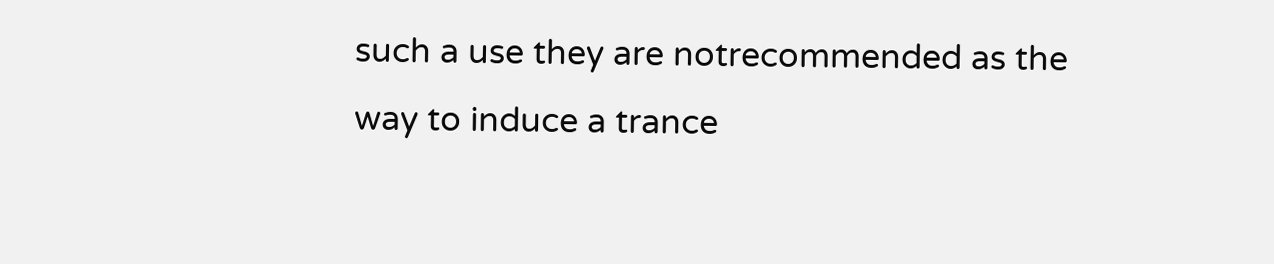such a use they are notrecommended as the way to induce a trance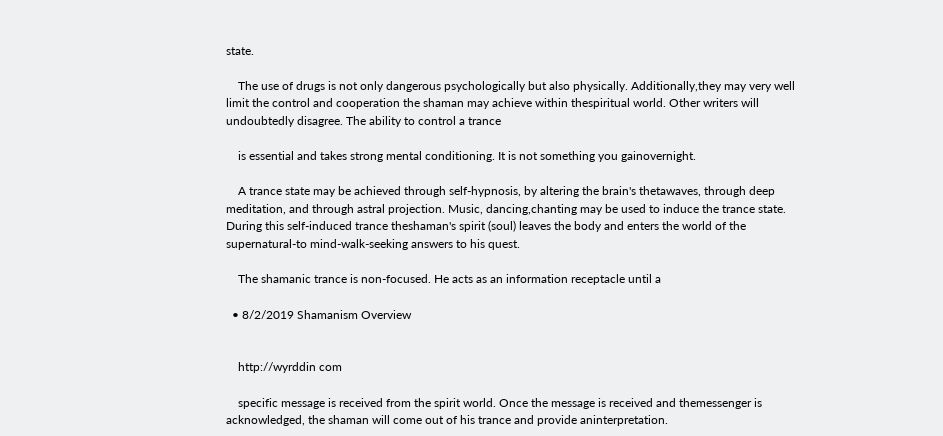state.

    The use of drugs is not only dangerous psychologically but also physically. Additionally,they may very well limit the control and cooperation the shaman may achieve within thespiritual world. Other writers will undoubtedly disagree. The ability to control a trance

    is essential and takes strong mental conditioning. It is not something you gainovernight.

    A trance state may be achieved through self-hypnosis, by altering the brain's thetawaves, through deep meditation, and through astral projection. Music, dancing,chanting may be used to induce the trance state. During this self-induced trance theshaman's spirit (soul) leaves the body and enters the world of the supernatural-to mind-walk-seeking answers to his quest.

    The shamanic trance is non-focused. He acts as an information receptacle until a

  • 8/2/2019 Shamanism Overview


    http://wyrddin com

    specific message is received from the spirit world. Once the message is received and themessenger is acknowledged, the shaman will come out of his trance and provide aninterpretation.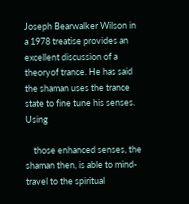Joseph Bearwalker Wilson in a 1978 treatise provides an excellent discussion of a theoryof trance. He has said the shaman uses the trance state to fine tune his senses. Using

    those enhanced senses, the shaman then, is able to mind-travel to the spiritual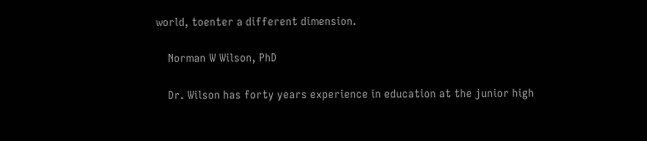world, toenter a different dimension.

    Norman W Wilson, PhD

    Dr. Wilson has forty years experience in education at the junior high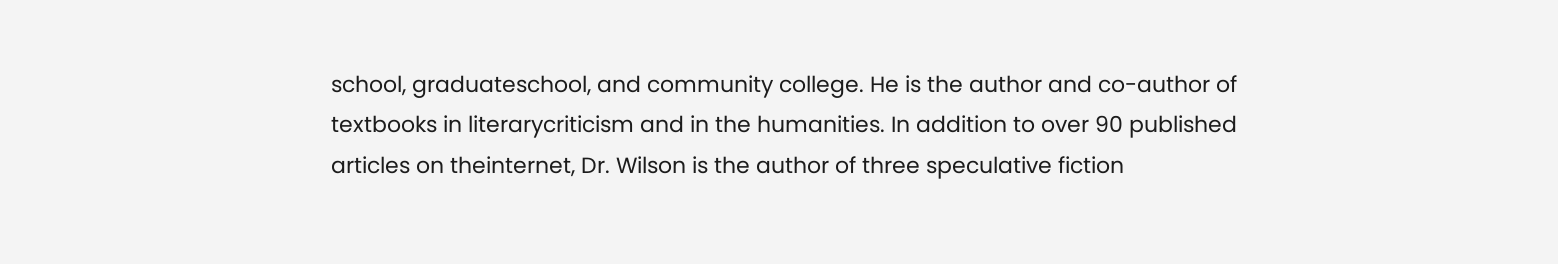school, graduateschool, and community college. He is the author and co-author of textbooks in literarycriticism and in the humanities. In addition to over 90 published articles on theinternet, Dr. Wilson is the author of three speculative fiction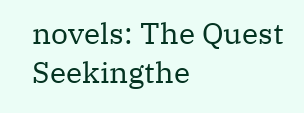novels: The Quest Seekingthe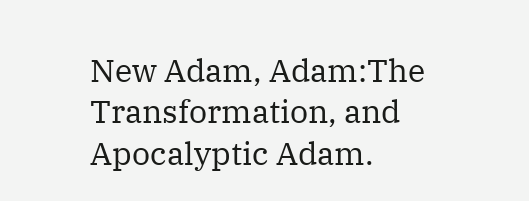New Adam, Adam:The Transformation, and Apocalyptic Adam.